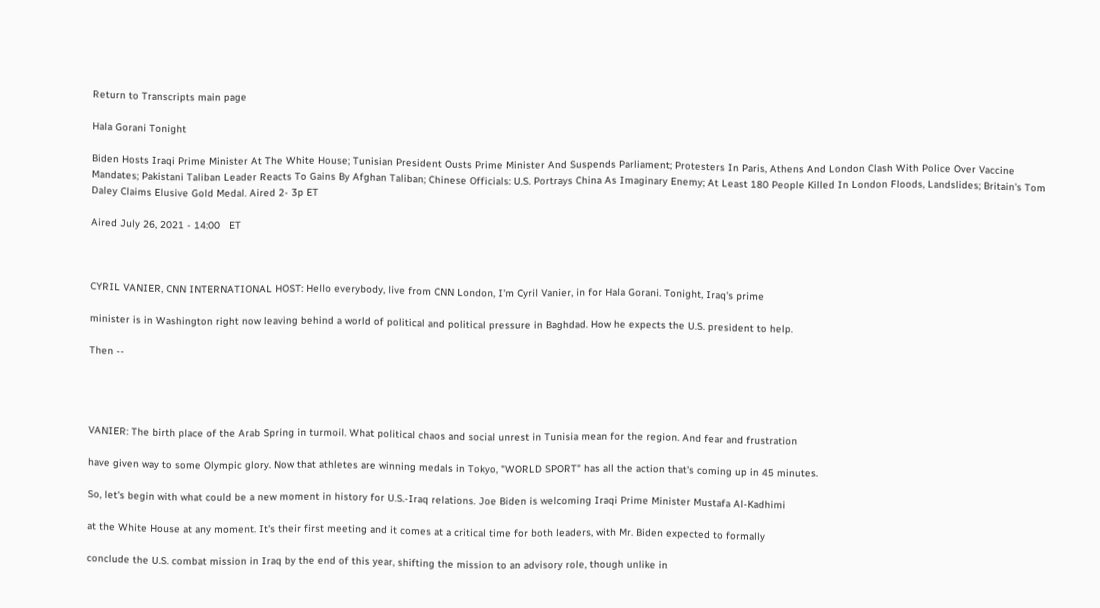Return to Transcripts main page

Hala Gorani Tonight

Biden Hosts Iraqi Prime Minister At The White House; Tunisian President Ousts Prime Minister And Suspends Parliament; Protesters In Paris, Athens And London Clash With Police Over Vaccine Mandates; Pakistani Taliban Leader Reacts To Gains By Afghan Taliban; Chinese Officials: U.S. Portrays China As Imaginary Enemy; At Least 180 People Killed In London Floods, Landslides; Britain's Tom Daley Claims Elusive Gold Medal. Aired 2- 3p ET

Aired July 26, 2021 - 14:00   ET



CYRIL VANIER, CNN INTERNATIONAL HOST: Hello everybody, live from CNN London, I'm Cyril Vanier, in for Hala Gorani. Tonight, Iraq's prime

minister is in Washington right now leaving behind a world of political and political pressure in Baghdad. How he expects the U.S. president to help.

Then --




VANIER: The birth place of the Arab Spring in turmoil. What political chaos and social unrest in Tunisia mean for the region. And fear and frustration

have given way to some Olympic glory. Now that athletes are winning medals in Tokyo, "WORLD SPORT" has all the action that's coming up in 45 minutes.

So, let's begin with what could be a new moment in history for U.S.-Iraq relations. Joe Biden is welcoming Iraqi Prime Minister Mustafa Al-Kadhimi

at the White House at any moment. It's their first meeting and it comes at a critical time for both leaders, with Mr. Biden expected to formally

conclude the U.S. combat mission in Iraq by the end of this year, shifting the mission to an advisory role, though unlike in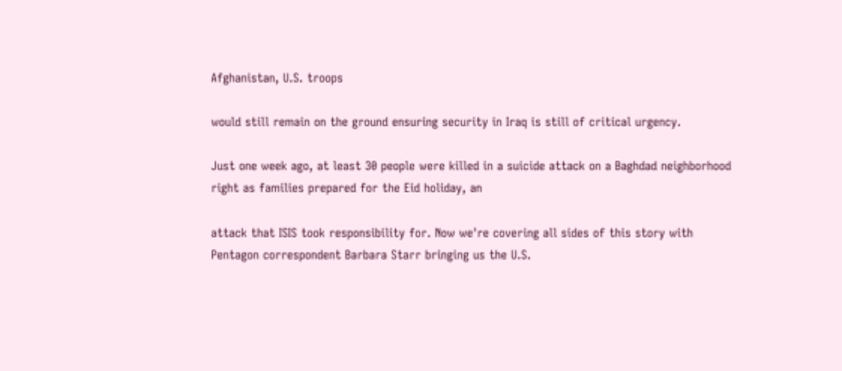Afghanistan, U.S. troops

would still remain on the ground ensuring security in Iraq is still of critical urgency.

Just one week ago, at least 30 people were killed in a suicide attack on a Baghdad neighborhood right as families prepared for the Eid holiday, an

attack that ISIS took responsibility for. Now we're covering all sides of this story with Pentagon correspondent Barbara Starr bringing us the U.S.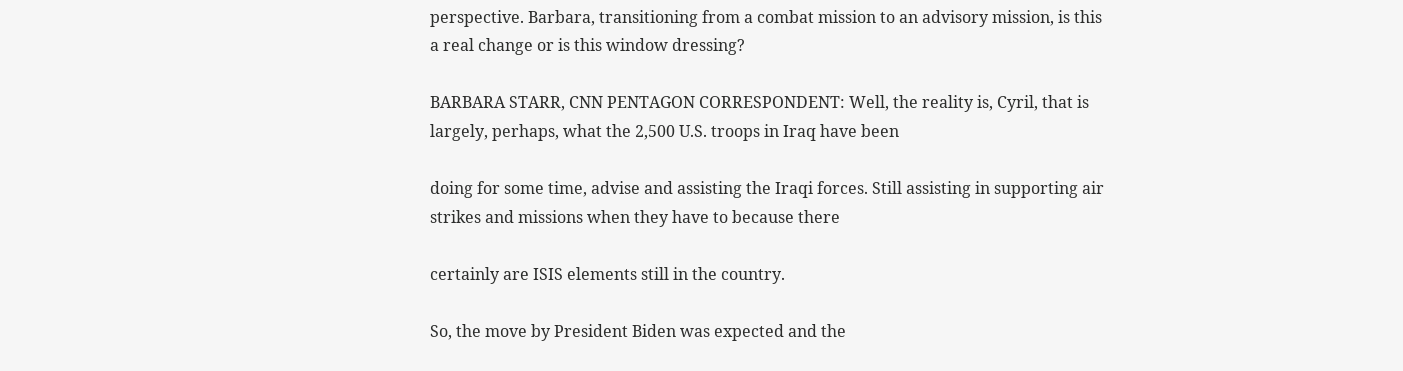perspective. Barbara, transitioning from a combat mission to an advisory mission, is this a real change or is this window dressing?

BARBARA STARR, CNN PENTAGON CORRESPONDENT: Well, the reality is, Cyril, that is largely, perhaps, what the 2,500 U.S. troops in Iraq have been

doing for some time, advise and assisting the Iraqi forces. Still assisting in supporting air strikes and missions when they have to because there

certainly are ISIS elements still in the country.

So, the move by President Biden was expected and the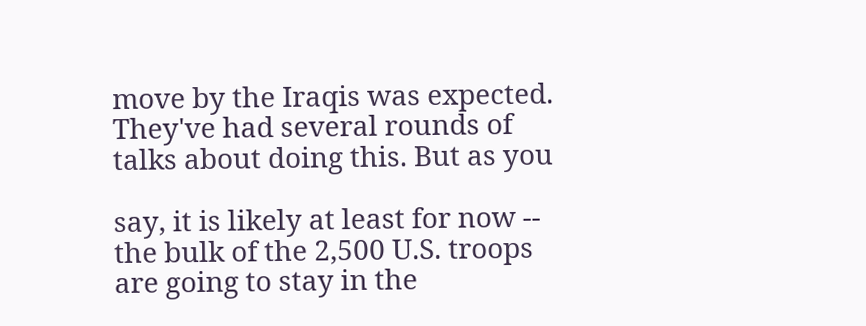move by the Iraqis was expected. They've had several rounds of talks about doing this. But as you

say, it is likely at least for now -- the bulk of the 2,500 U.S. troops are going to stay in the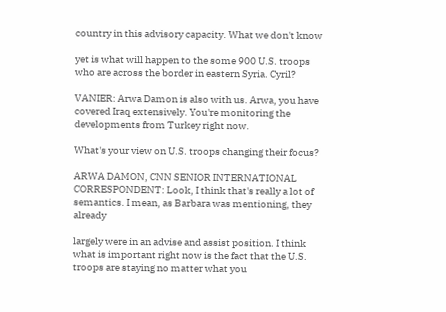country in this advisory capacity. What we don't know

yet is what will happen to the some 900 U.S. troops who are across the border in eastern Syria. Cyril?

VANIER: Arwa Damon is also with us. Arwa, you have covered Iraq extensively. You're monitoring the developments from Turkey right now.

What's your view on U.S. troops changing their focus?

ARWA DAMON, CNN SENIOR INTERNATIONAL CORRESPONDENT: Look, I think that's really a lot of semantics. I mean, as Barbara was mentioning, they already

largely were in an advise and assist position. I think what is important right now is the fact that the U.S. troops are staying no matter what you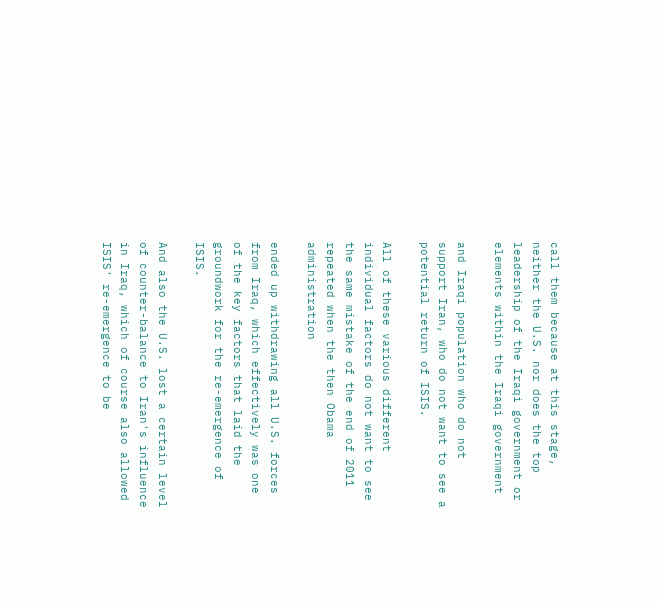call them because at this stage, neither the U.S. nor does the top leadership of the Iraqi government or elements within the Iraqi government

and Iraqi population who do not support Iran, who do not want to see a potential return of ISIS.

All of these various different individual factors do not want to see the same mistake of the end of 2011 repeated when the then Obama administration

ended up withdrawing all U.S. forces from Iraq, which effectively was one of the key factors that laid the groundwork for the re-emergence of ISIS.

And also the U.S. lost a certain level of counter-balance to Iran's influence in Iraq, which of course also allowed ISIS' re-emergence to be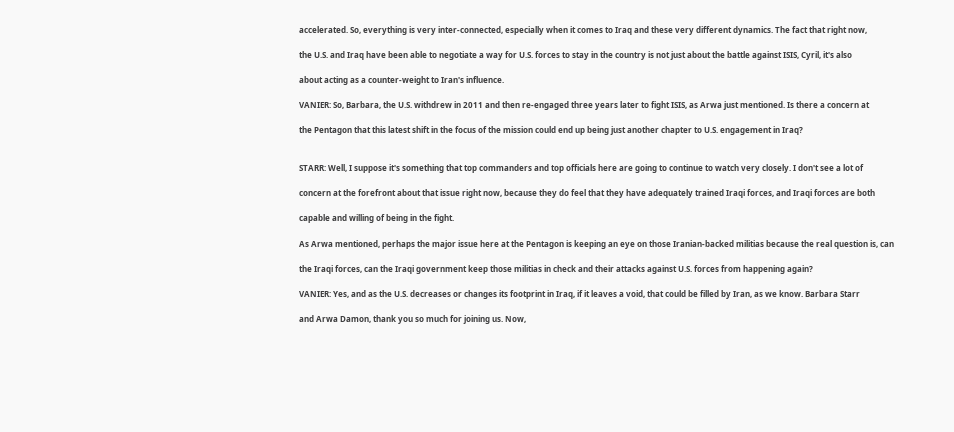accelerated. So, everything is very inter-connected, especially when it comes to Iraq and these very different dynamics. The fact that right now,

the U.S. and Iraq have been able to negotiate a way for U.S. forces to stay in the country is not just about the battle against ISIS, Cyril, it's also

about acting as a counter-weight to Iran's influence.

VANIER: So, Barbara, the U.S. withdrew in 2011 and then re-engaged three years later to fight ISIS, as Arwa just mentioned. Is there a concern at

the Pentagon that this latest shift in the focus of the mission could end up being just another chapter to U.S. engagement in Iraq?


STARR: Well, I suppose it's something that top commanders and top officials here are going to continue to watch very closely. I don't see a lot of

concern at the forefront about that issue right now, because they do feel that they have adequately trained Iraqi forces, and Iraqi forces are both

capable and willing of being in the fight.

As Arwa mentioned, perhaps the major issue here at the Pentagon is keeping an eye on those Iranian-backed militias because the real question is, can

the Iraqi forces, can the Iraqi government keep those militias in check and their attacks against U.S. forces from happening again?

VANIER: Yes, and as the U.S. decreases or changes its footprint in Iraq, if it leaves a void, that could be filled by Iran, as we know. Barbara Starr

and Arwa Damon, thank you so much for joining us. Now,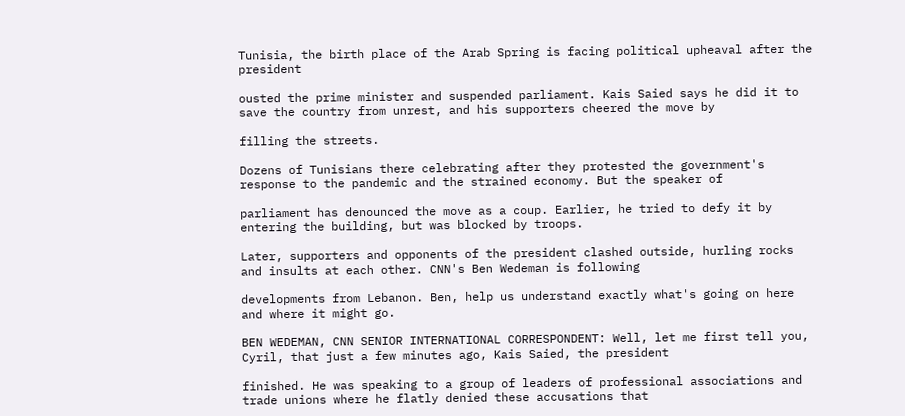Tunisia, the birth place of the Arab Spring is facing political upheaval after the president

ousted the prime minister and suspended parliament. Kais Saied says he did it to save the country from unrest, and his supporters cheered the move by

filling the streets.

Dozens of Tunisians there celebrating after they protested the government's response to the pandemic and the strained economy. But the speaker of

parliament has denounced the move as a coup. Earlier, he tried to defy it by entering the building, but was blocked by troops.

Later, supporters and opponents of the president clashed outside, hurling rocks and insults at each other. CNN's Ben Wedeman is following

developments from Lebanon. Ben, help us understand exactly what's going on here and where it might go.

BEN WEDEMAN, CNN SENIOR INTERNATIONAL CORRESPONDENT: Well, let me first tell you, Cyril, that just a few minutes ago, Kais Saied, the president

finished. He was speaking to a group of leaders of professional associations and trade unions where he flatly denied these accusations that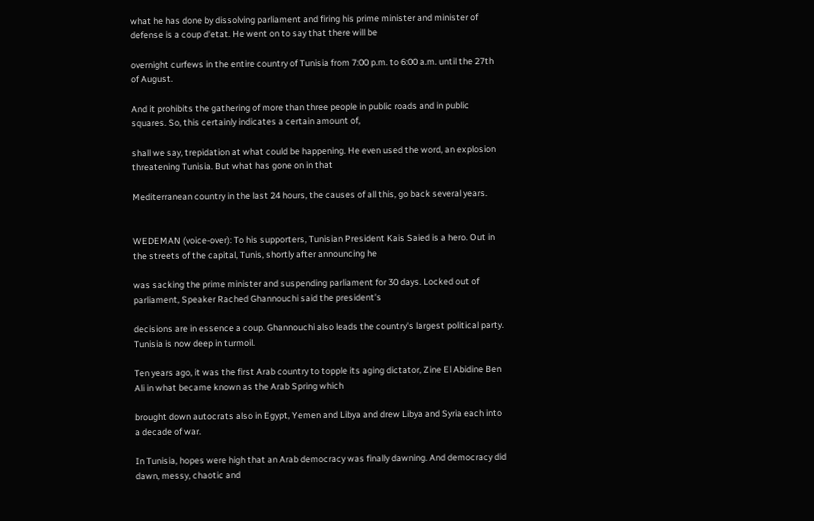what he has done by dissolving parliament and firing his prime minister and minister of defense is a coup d'etat. He went on to say that there will be

overnight curfews in the entire country of Tunisia from 7:00 p.m. to 6:00 a.m. until the 27th of August.

And it prohibits the gathering of more than three people in public roads and in public squares. So, this certainly indicates a certain amount of,

shall we say, trepidation at what could be happening. He even used the word, an explosion threatening Tunisia. But what has gone on in that

Mediterranean country in the last 24 hours, the causes of all this, go back several years.


WEDEMAN (voice-over): To his supporters, Tunisian President Kais Saied is a hero. Out in the streets of the capital, Tunis, shortly after announcing he

was sacking the prime minister and suspending parliament for 30 days. Locked out of parliament, Speaker Rached Ghannouchi said the president's

decisions are in essence a coup. Ghannouchi also leads the country's largest political party. Tunisia is now deep in turmoil.

Ten years ago, it was the first Arab country to topple its aging dictator, Zine El Abidine Ben Ali in what became known as the Arab Spring which

brought down autocrats also in Egypt, Yemen and Libya and drew Libya and Syria each into a decade of war.

In Tunisia, hopes were high that an Arab democracy was finally dawning. And democracy did dawn, messy, chaotic and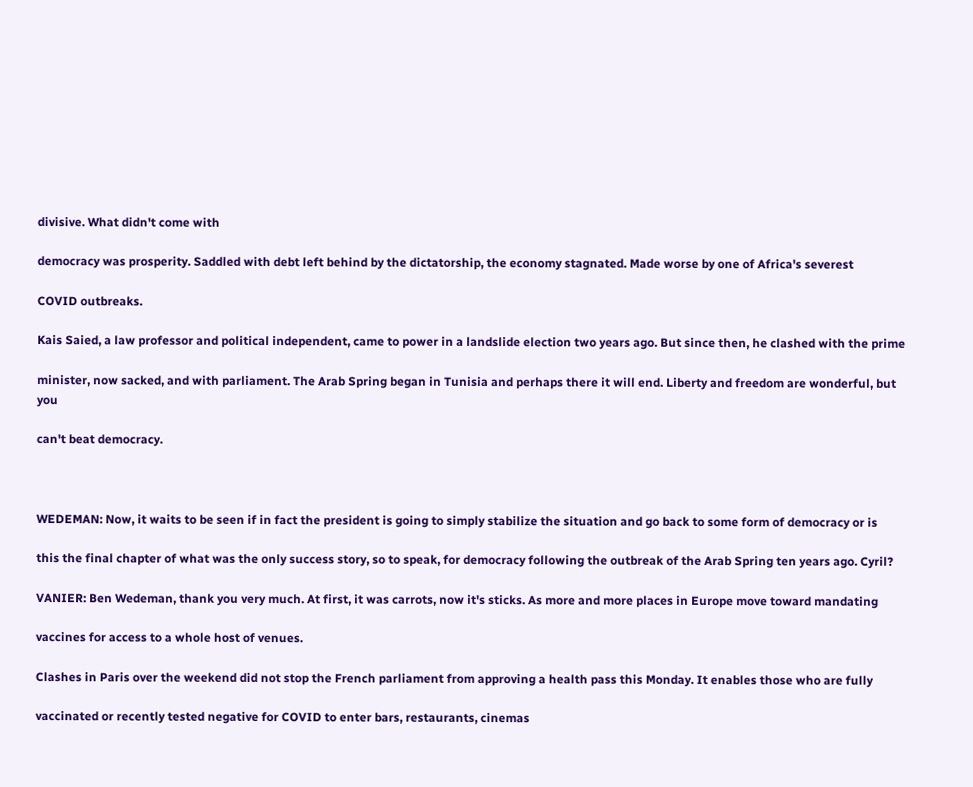divisive. What didn't come with

democracy was prosperity. Saddled with debt left behind by the dictatorship, the economy stagnated. Made worse by one of Africa's severest

COVID outbreaks.

Kais Saied, a law professor and political independent, came to power in a landslide election two years ago. But since then, he clashed with the prime

minister, now sacked, and with parliament. The Arab Spring began in Tunisia and perhaps there it will end. Liberty and freedom are wonderful, but you

can't beat democracy.



WEDEMAN: Now, it waits to be seen if in fact the president is going to simply stabilize the situation and go back to some form of democracy or is

this the final chapter of what was the only success story, so to speak, for democracy following the outbreak of the Arab Spring ten years ago. Cyril?

VANIER: Ben Wedeman, thank you very much. At first, it was carrots, now it's sticks. As more and more places in Europe move toward mandating

vaccines for access to a whole host of venues.

Clashes in Paris over the weekend did not stop the French parliament from approving a health pass this Monday. It enables those who are fully

vaccinated or recently tested negative for COVID to enter bars, restaurants, cinemas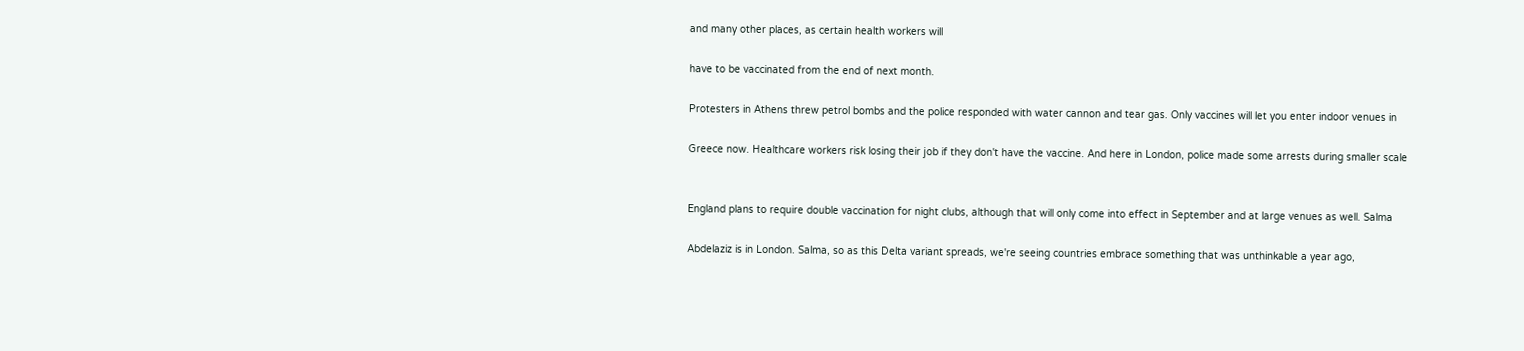and many other places, as certain health workers will

have to be vaccinated from the end of next month.

Protesters in Athens threw petrol bombs and the police responded with water cannon and tear gas. Only vaccines will let you enter indoor venues in

Greece now. Healthcare workers risk losing their job if they don't have the vaccine. And here in London, police made some arrests during smaller scale


England plans to require double vaccination for night clubs, although that will only come into effect in September and at large venues as well. Salma

Abdelaziz is in London. Salma, so as this Delta variant spreads, we're seeing countries embrace something that was unthinkable a year ago,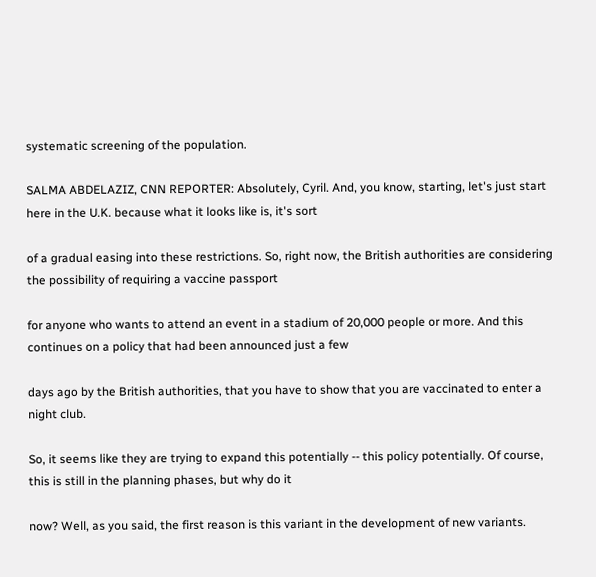systematic screening of the population.

SALMA ABDELAZIZ, CNN REPORTER: Absolutely, Cyril. And, you know, starting, let's just start here in the U.K. because what it looks like is, it's sort

of a gradual easing into these restrictions. So, right now, the British authorities are considering the possibility of requiring a vaccine passport

for anyone who wants to attend an event in a stadium of 20,000 people or more. And this continues on a policy that had been announced just a few

days ago by the British authorities, that you have to show that you are vaccinated to enter a night club.

So, it seems like they are trying to expand this potentially -- this policy potentially. Of course, this is still in the planning phases, but why do it

now? Well, as you said, the first reason is this variant in the development of new variants.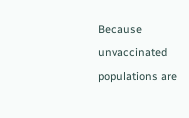Because unvaccinated populations are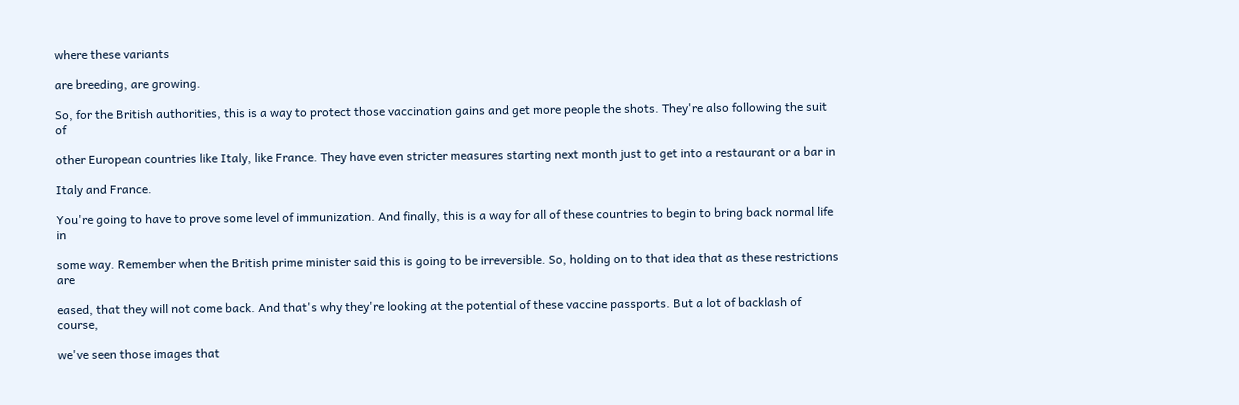where these variants

are breeding, are growing.

So, for the British authorities, this is a way to protect those vaccination gains and get more people the shots. They're also following the suit of

other European countries like Italy, like France. They have even stricter measures starting next month just to get into a restaurant or a bar in

Italy and France.

You're going to have to prove some level of immunization. And finally, this is a way for all of these countries to begin to bring back normal life in

some way. Remember when the British prime minister said this is going to be irreversible. So, holding on to that idea that as these restrictions are

eased, that they will not come back. And that's why they're looking at the potential of these vaccine passports. But a lot of backlash of course,

we've seen those images that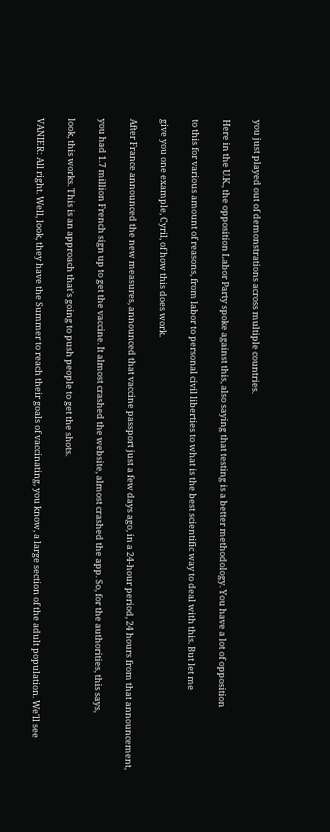you just played out of demonstrations across multiple countries.

Here in the U.K., the opposition Labor Party spoke against this, also saying that testing is a better methodology. You have a lot of opposition

to this for various amount of reasons, from labor to personal civil liberties to what is the best scientific way to deal with this. But let me

give you one example, Cyril, of how this does work.

After France announced the new measures, announced that vaccine passport just a few days ago, in a 24-hour period, 24 hours from that announcement,

you had 1.7 million French sign up to get the vaccine. It almost crashed the website, almost crashed the app. So, for the authorities, this says,

look, this works. This is an approach that's going to push people to get the shots.

VANIER: All right. Well, look, they have the Summer to reach their goals of vaccinating, you know, a large section of the adult population. We'll see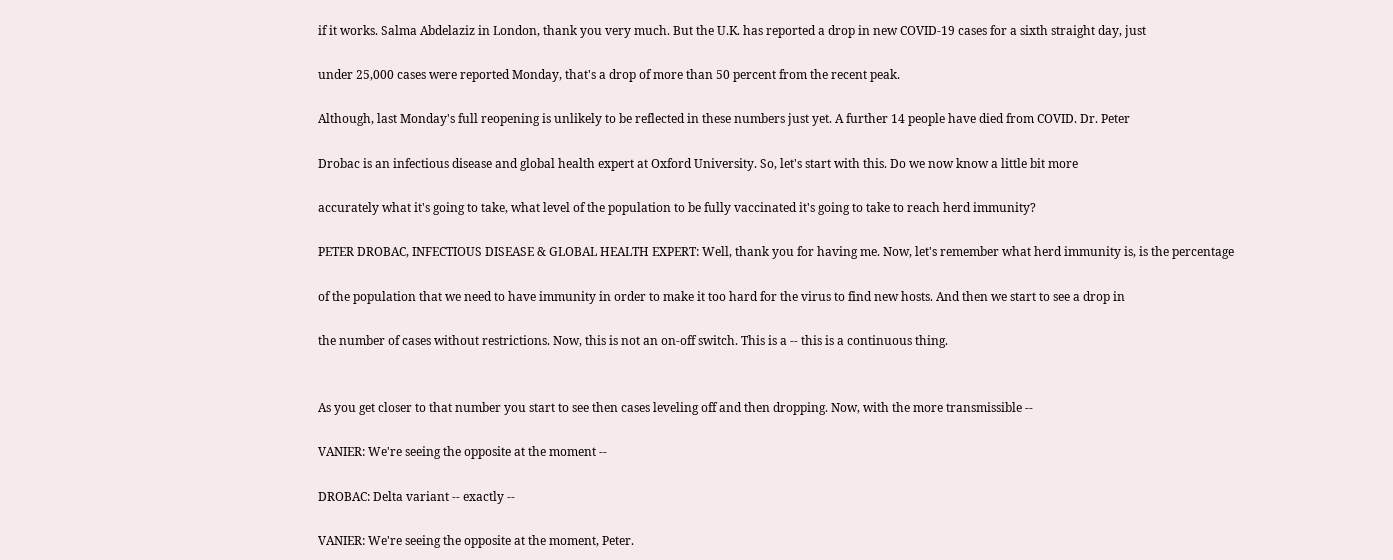if it works. Salma Abdelaziz in London, thank you very much. But the U.K. has reported a drop in new COVID-19 cases for a sixth straight day, just

under 25,000 cases were reported Monday, that's a drop of more than 50 percent from the recent peak.

Although, last Monday's full reopening is unlikely to be reflected in these numbers just yet. A further 14 people have died from COVID. Dr. Peter

Drobac is an infectious disease and global health expert at Oxford University. So, let's start with this. Do we now know a little bit more

accurately what it's going to take, what level of the population to be fully vaccinated it's going to take to reach herd immunity?

PETER DROBAC, INFECTIOUS DISEASE & GLOBAL HEALTH EXPERT: Well, thank you for having me. Now, let's remember what herd immunity is, is the percentage

of the population that we need to have immunity in order to make it too hard for the virus to find new hosts. And then we start to see a drop in

the number of cases without restrictions. Now, this is not an on-off switch. This is a -- this is a continuous thing.


As you get closer to that number you start to see then cases leveling off and then dropping. Now, with the more transmissible --

VANIER: We're seeing the opposite at the moment --

DROBAC: Delta variant -- exactly --

VANIER: We're seeing the opposite at the moment, Peter.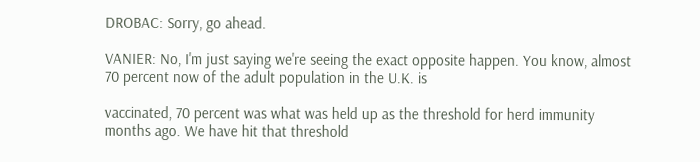DROBAC: Sorry, go ahead.

VANIER: No, I'm just saying we're seeing the exact opposite happen. You know, almost 70 percent now of the adult population in the U.K. is

vaccinated, 70 percent was what was held up as the threshold for herd immunity months ago. We have hit that threshold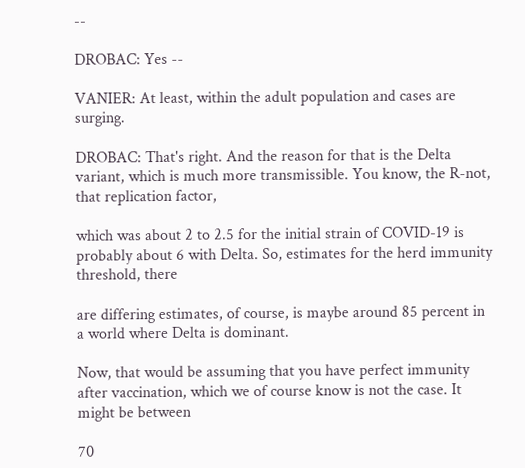--

DROBAC: Yes --

VANIER: At least, within the adult population and cases are surging.

DROBAC: That's right. And the reason for that is the Delta variant, which is much more transmissible. You know, the R-not, that replication factor,

which was about 2 to 2.5 for the initial strain of COVID-19 is probably about 6 with Delta. So, estimates for the herd immunity threshold, there

are differing estimates, of course, is maybe around 85 percent in a world where Delta is dominant.

Now, that would be assuming that you have perfect immunity after vaccination, which we of course know is not the case. It might be between

70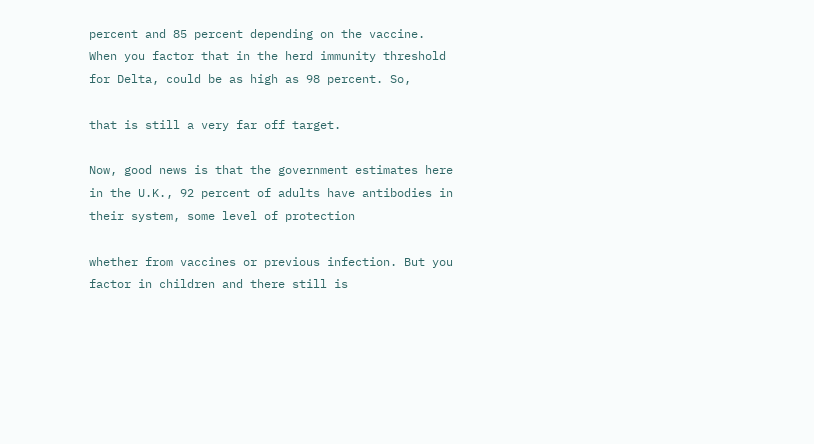percent and 85 percent depending on the vaccine. When you factor that in the herd immunity threshold for Delta, could be as high as 98 percent. So,

that is still a very far off target.

Now, good news is that the government estimates here in the U.K., 92 percent of adults have antibodies in their system, some level of protection

whether from vaccines or previous infection. But you factor in children and there still is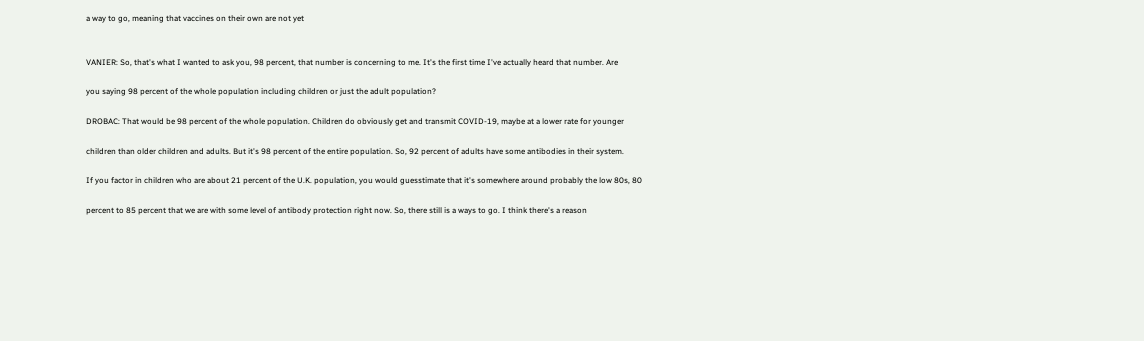a way to go, meaning that vaccines on their own are not yet


VANIER: So, that's what I wanted to ask you, 98 percent, that number is concerning to me. It's the first time I've actually heard that number. Are

you saying 98 percent of the whole population including children or just the adult population?

DROBAC: That would be 98 percent of the whole population. Children do obviously get and transmit COVID-19, maybe at a lower rate for younger

children than older children and adults. But it's 98 percent of the entire population. So, 92 percent of adults have some antibodies in their system.

If you factor in children who are about 21 percent of the U.K. population, you would guesstimate that it's somewhere around probably the low 80s, 80

percent to 85 percent that we are with some level of antibody protection right now. So, there still is a ways to go. I think there's a reason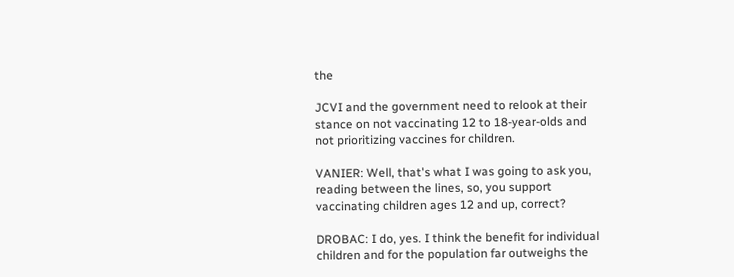the

JCVI and the government need to relook at their stance on not vaccinating 12 to 18-year-olds and not prioritizing vaccines for children.

VANIER: Well, that's what I was going to ask you, reading between the lines, so, you support vaccinating children ages 12 and up, correct?

DROBAC: I do, yes. I think the benefit for individual children and for the population far outweighs the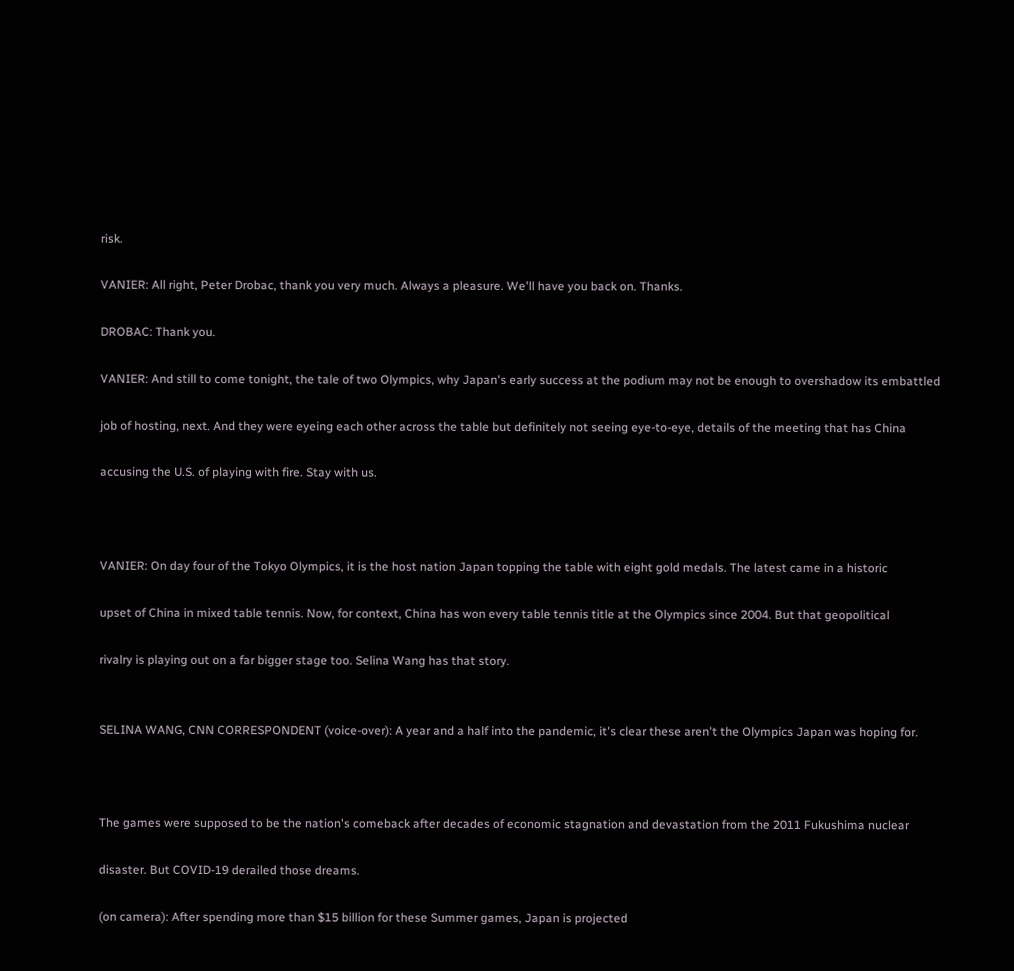risk.

VANIER: All right, Peter Drobac, thank you very much. Always a pleasure. We'll have you back on. Thanks.

DROBAC: Thank you.

VANIER: And still to come tonight, the tale of two Olympics, why Japan's early success at the podium may not be enough to overshadow its embattled

job of hosting, next. And they were eyeing each other across the table but definitely not seeing eye-to-eye, details of the meeting that has China

accusing the U.S. of playing with fire. Stay with us.



VANIER: On day four of the Tokyo Olympics, it is the host nation Japan topping the table with eight gold medals. The latest came in a historic

upset of China in mixed table tennis. Now, for context, China has won every table tennis title at the Olympics since 2004. But that geopolitical

rivalry is playing out on a far bigger stage too. Selina Wang has that story.


SELINA WANG, CNN CORRESPONDENT (voice-over): A year and a half into the pandemic, it's clear these aren't the Olympics Japan was hoping for.



The games were supposed to be the nation's comeback after decades of economic stagnation and devastation from the 2011 Fukushima nuclear

disaster. But COVID-19 derailed those dreams.

(on camera): After spending more than $15 billion for these Summer games, Japan is projected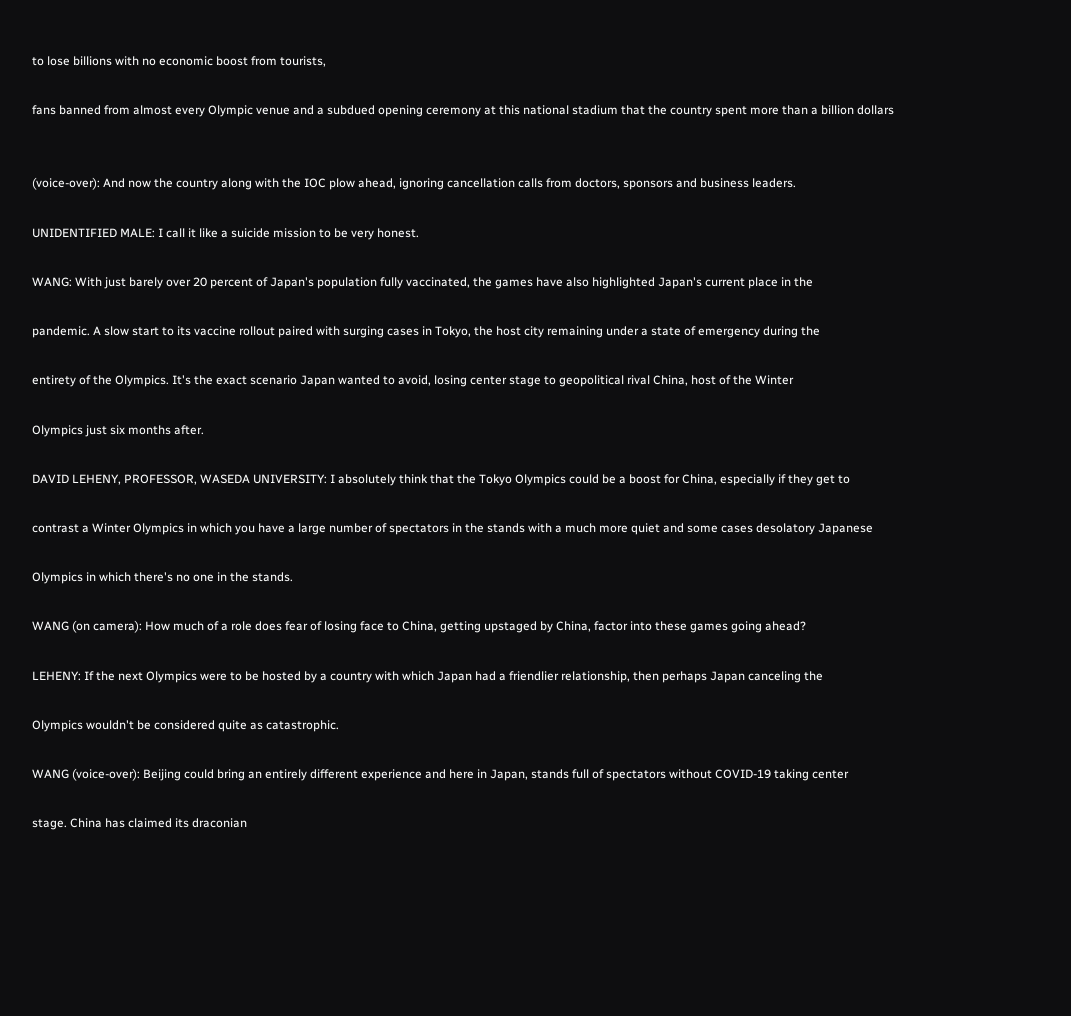to lose billions with no economic boost from tourists,

fans banned from almost every Olympic venue and a subdued opening ceremony at this national stadium that the country spent more than a billion dollars


(voice-over): And now the country along with the IOC plow ahead, ignoring cancellation calls from doctors, sponsors and business leaders.

UNIDENTIFIED MALE: I call it like a suicide mission to be very honest.

WANG: With just barely over 20 percent of Japan's population fully vaccinated, the games have also highlighted Japan's current place in the

pandemic. A slow start to its vaccine rollout paired with surging cases in Tokyo, the host city remaining under a state of emergency during the

entirety of the Olympics. It's the exact scenario Japan wanted to avoid, losing center stage to geopolitical rival China, host of the Winter

Olympics just six months after.

DAVID LEHENY, PROFESSOR, WASEDA UNIVERSITY: I absolutely think that the Tokyo Olympics could be a boost for China, especially if they get to

contrast a Winter Olympics in which you have a large number of spectators in the stands with a much more quiet and some cases desolatory Japanese

Olympics in which there's no one in the stands.

WANG (on camera): How much of a role does fear of losing face to China, getting upstaged by China, factor into these games going ahead?

LEHENY: If the next Olympics were to be hosted by a country with which Japan had a friendlier relationship, then perhaps Japan canceling the

Olympics wouldn't be considered quite as catastrophic.

WANG (voice-over): Beijing could bring an entirely different experience and here in Japan, stands full of spectators without COVID-19 taking center

stage. China has claimed its draconian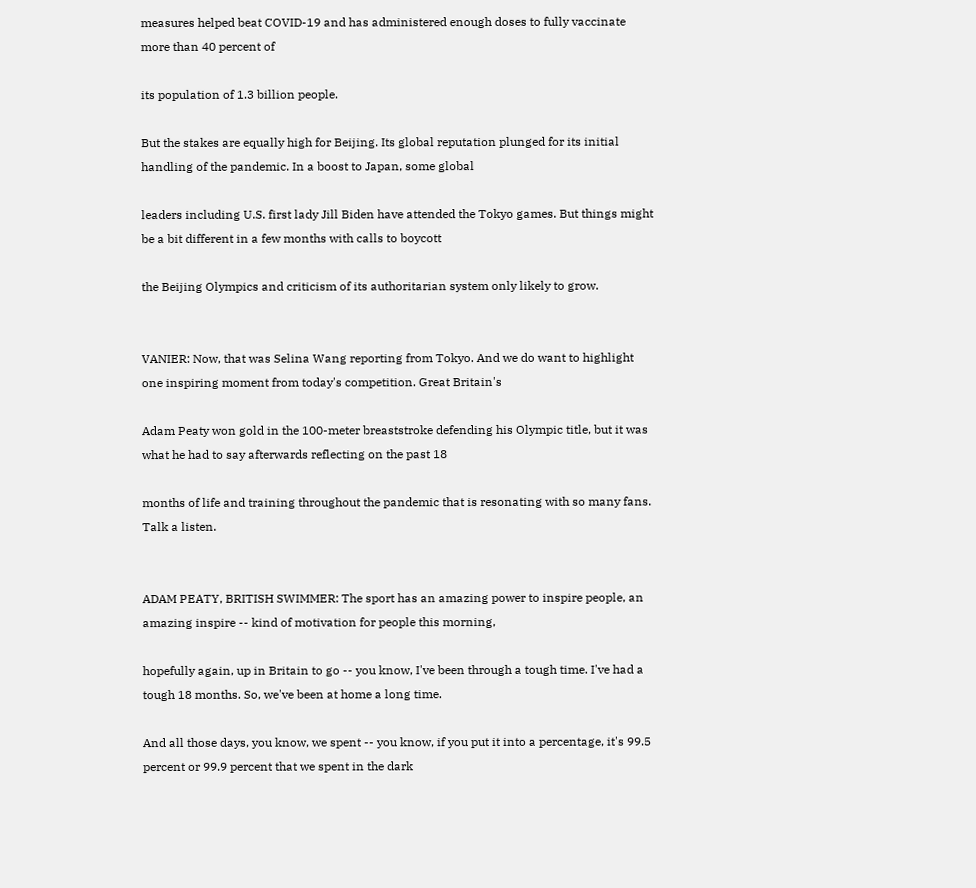measures helped beat COVID-19 and has administered enough doses to fully vaccinate more than 40 percent of

its population of 1.3 billion people.

But the stakes are equally high for Beijing. Its global reputation plunged for its initial handling of the pandemic. In a boost to Japan, some global

leaders including U.S. first lady Jill Biden have attended the Tokyo games. But things might be a bit different in a few months with calls to boycott

the Beijing Olympics and criticism of its authoritarian system only likely to grow.


VANIER: Now, that was Selina Wang reporting from Tokyo. And we do want to highlight one inspiring moment from today's competition. Great Britain's

Adam Peaty won gold in the 100-meter breaststroke defending his Olympic title, but it was what he had to say afterwards reflecting on the past 18

months of life and training throughout the pandemic that is resonating with so many fans. Talk a listen.


ADAM PEATY, BRITISH SWIMMER: The sport has an amazing power to inspire people, an amazing inspire -- kind of motivation for people this morning,

hopefully again, up in Britain to go -- you know, I've been through a tough time. I've had a tough 18 months. So, we've been at home a long time.

And all those days, you know, we spent -- you know, if you put it into a percentage, it's 99.5 percent or 99.9 percent that we spent in the dark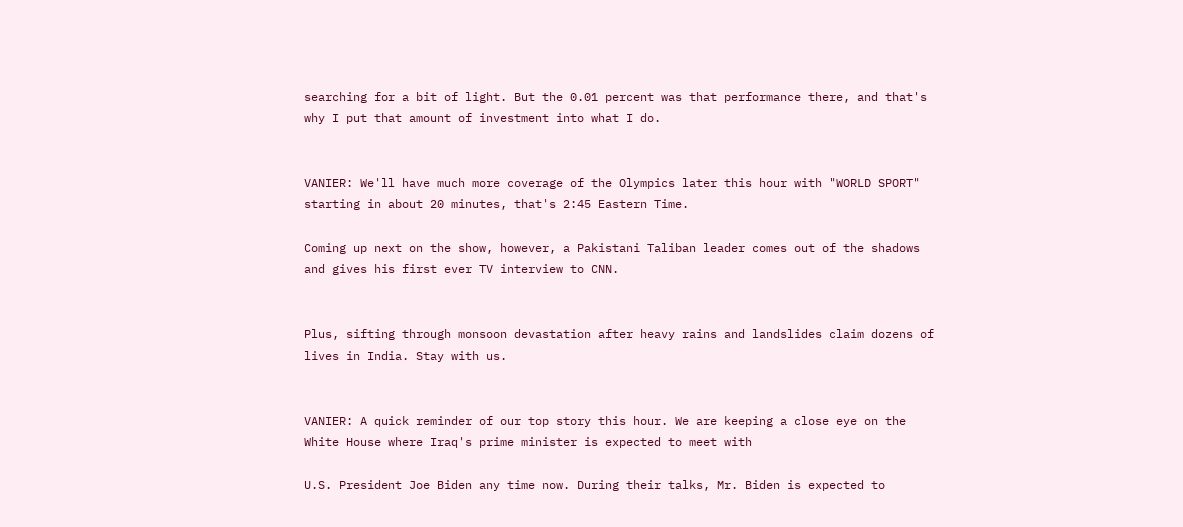searching for a bit of light. But the 0.01 percent was that performance there, and that's why I put that amount of investment into what I do.


VANIER: We'll have much more coverage of the Olympics later this hour with "WORLD SPORT" starting in about 20 minutes, that's 2:45 Eastern Time.

Coming up next on the show, however, a Pakistani Taliban leader comes out of the shadows and gives his first ever TV interview to CNN.


Plus, sifting through monsoon devastation after heavy rains and landslides claim dozens of lives in India. Stay with us.


VANIER: A quick reminder of our top story this hour. We are keeping a close eye on the White House where Iraq's prime minister is expected to meet with

U.S. President Joe Biden any time now. During their talks, Mr. Biden is expected to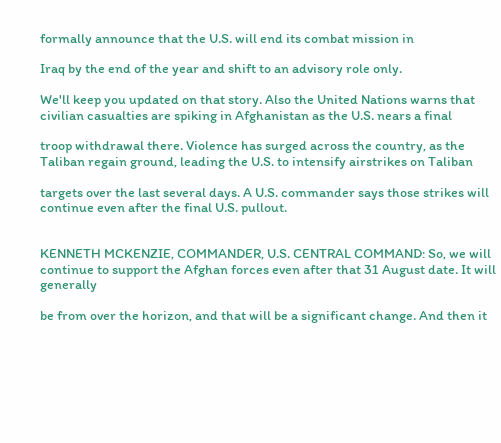formally announce that the U.S. will end its combat mission in

Iraq by the end of the year and shift to an advisory role only.

We'll keep you updated on that story. Also the United Nations warns that civilian casualties are spiking in Afghanistan as the U.S. nears a final

troop withdrawal there. Violence has surged across the country, as the Taliban regain ground, leading the U.S. to intensify airstrikes on Taliban

targets over the last several days. A U.S. commander says those strikes will continue even after the final U.S. pullout.


KENNETH MCKENZIE, COMMANDER, U.S. CENTRAL COMMAND: So, we will continue to support the Afghan forces even after that 31 August date. It will generally

be from over the horizon, and that will be a significant change. And then it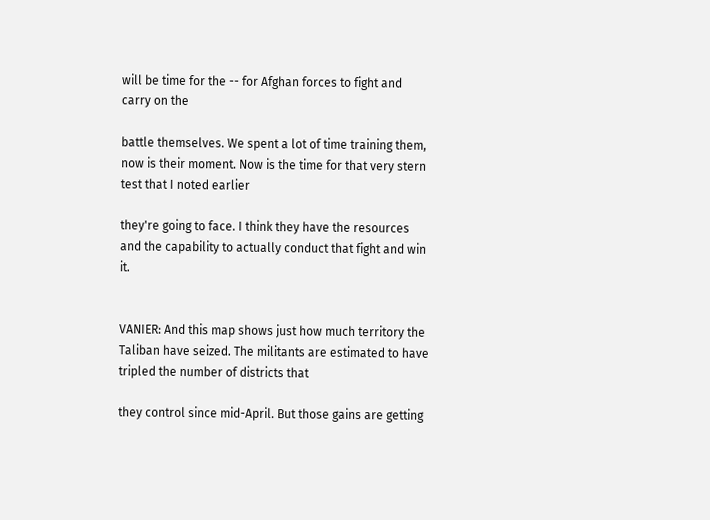will be time for the -- for Afghan forces to fight and carry on the

battle themselves. We spent a lot of time training them, now is their moment. Now is the time for that very stern test that I noted earlier

they're going to face. I think they have the resources and the capability to actually conduct that fight and win it.


VANIER: And this map shows just how much territory the Taliban have seized. The militants are estimated to have tripled the number of districts that

they control since mid-April. But those gains are getting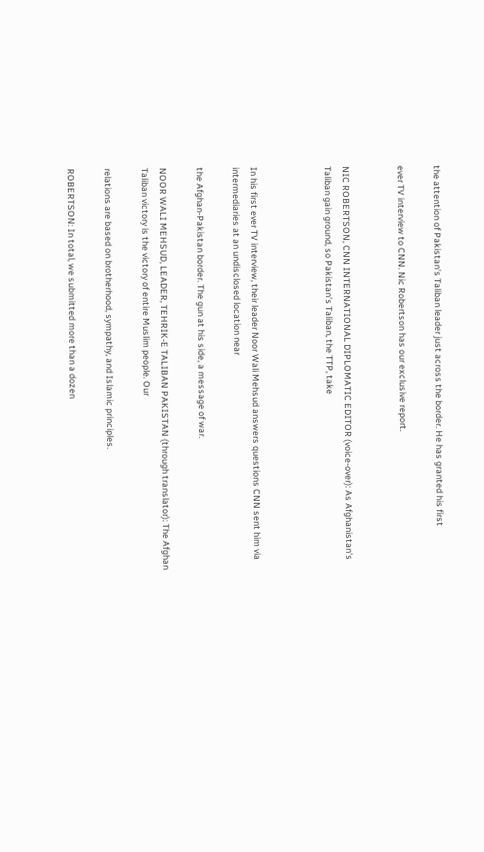the attention of Pakistan's Taliban leader just across the border. He has granted his first

ever TV interview to CNN. Nic Robertson has our exclusive report.


NIC ROBERTSON, CNN INTERNATIONAL DIPLOMATIC EDITOR (voice-over): As Afghanistan's Taliban gain ground, so Pakistan's Taliban, the TTP, take



In his first ever TV interview, their leader Noor Wali Mehsud answers questions CNN sent him via intermediaries at an undisclosed location near

the Afghan-Pakistan border. The gun at his side, a message of war.

NOOR WALI MEHSUD, LEADER, TEHRIK-E TALIBAN PAKISTAN (through translator): The Afghan Taliban victory is the victory of entire Muslim people. Our

relations are based on brotherhood, sympathy, and Islamic principles.

ROBERTSON: In total, we submitted more than a dozen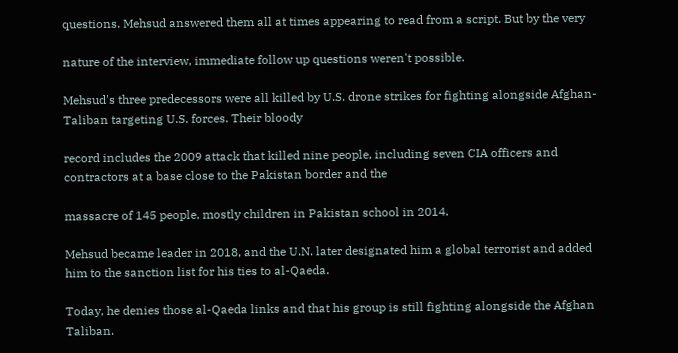questions. Mehsud answered them all at times appearing to read from a script. But by the very

nature of the interview, immediate follow up questions weren't possible.

Mehsud's three predecessors were all killed by U.S. drone strikes for fighting alongside Afghan-Taliban targeting U.S. forces. Their bloody

record includes the 2009 attack that killed nine people, including seven CIA officers and contractors at a base close to the Pakistan border and the

massacre of 145 people, mostly children in Pakistan school in 2014.

Mehsud became leader in 2018, and the U.N. later designated him a global terrorist and added him to the sanction list for his ties to al-Qaeda.

Today, he denies those al-Qaeda links and that his group is still fighting alongside the Afghan Taliban.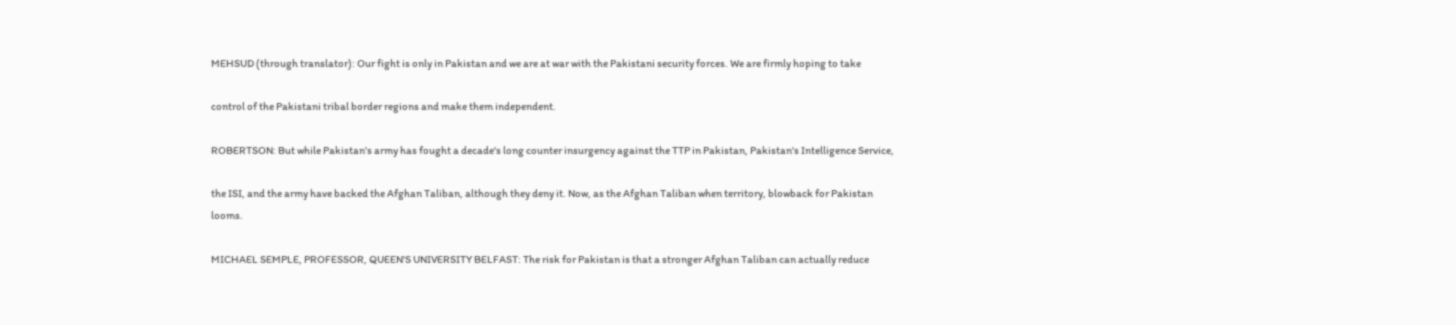MEHSUD (through translator): Our fight is only in Pakistan and we are at war with the Pakistani security forces. We are firmly hoping to take

control of the Pakistani tribal border regions and make them independent.

ROBERTSON: But while Pakistan's army has fought a decade's long counter insurgency against the TTP in Pakistan, Pakistan's Intelligence Service,

the ISI, and the army have backed the Afghan Taliban, although they deny it. Now, as the Afghan Taliban when territory, blowback for Pakistan looms.

MICHAEL SEMPLE, PROFESSOR, QUEEN'S UNIVERSITY BELFAST: The risk for Pakistan is that a stronger Afghan Taliban can actually reduce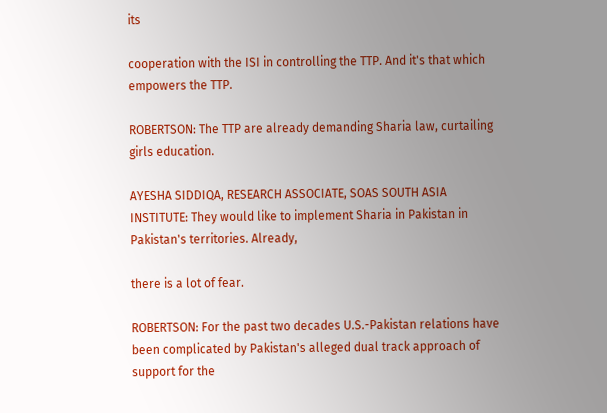its

cooperation with the ISI in controlling the TTP. And it's that which empowers the TTP.

ROBERTSON: The TTP are already demanding Sharia law, curtailing girls education.

AYESHA SIDDIQA, RESEARCH ASSOCIATE, SOAS SOUTH ASIA INSTITUTE: They would like to implement Sharia in Pakistan in Pakistan's territories. Already,

there is a lot of fear.

ROBERTSON: For the past two decades U.S.-Pakistan relations have been complicated by Pakistan's alleged dual track approach of support for the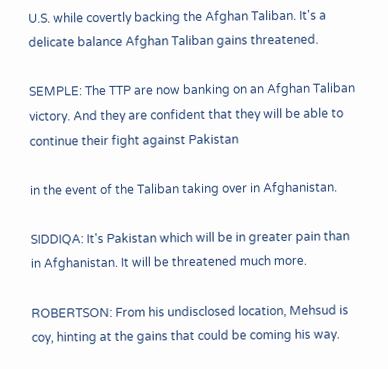U.S. while covertly backing the Afghan Taliban. It's a delicate balance Afghan Taliban gains threatened.

SEMPLE: The TTP are now banking on an Afghan Taliban victory. And they are confident that they will be able to continue their fight against Pakistan

in the event of the Taliban taking over in Afghanistan.

SIDDIQA: It's Pakistan which will be in greater pain than in Afghanistan. It will be threatened much more.

ROBERTSON: From his undisclosed location, Mehsud is coy, hinting at the gains that could be coming his way.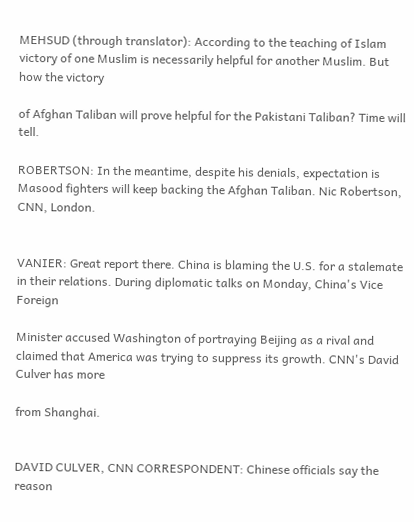MEHSUD (through translator): According to the teaching of Islam victory of one Muslim is necessarily helpful for another Muslim. But how the victory

of Afghan Taliban will prove helpful for the Pakistani Taliban? Time will tell.

ROBERTSON: In the meantime, despite his denials, expectation is Masood fighters will keep backing the Afghan Taliban. Nic Robertson, CNN, London.


VANIER: Great report there. China is blaming the U.S. for a stalemate in their relations. During diplomatic talks on Monday, China's Vice Foreign

Minister accused Washington of portraying Beijing as a rival and claimed that America was trying to suppress its growth. CNN's David Culver has more

from Shanghai.


DAVID CULVER, CNN CORRESPONDENT: Chinese officials say the reason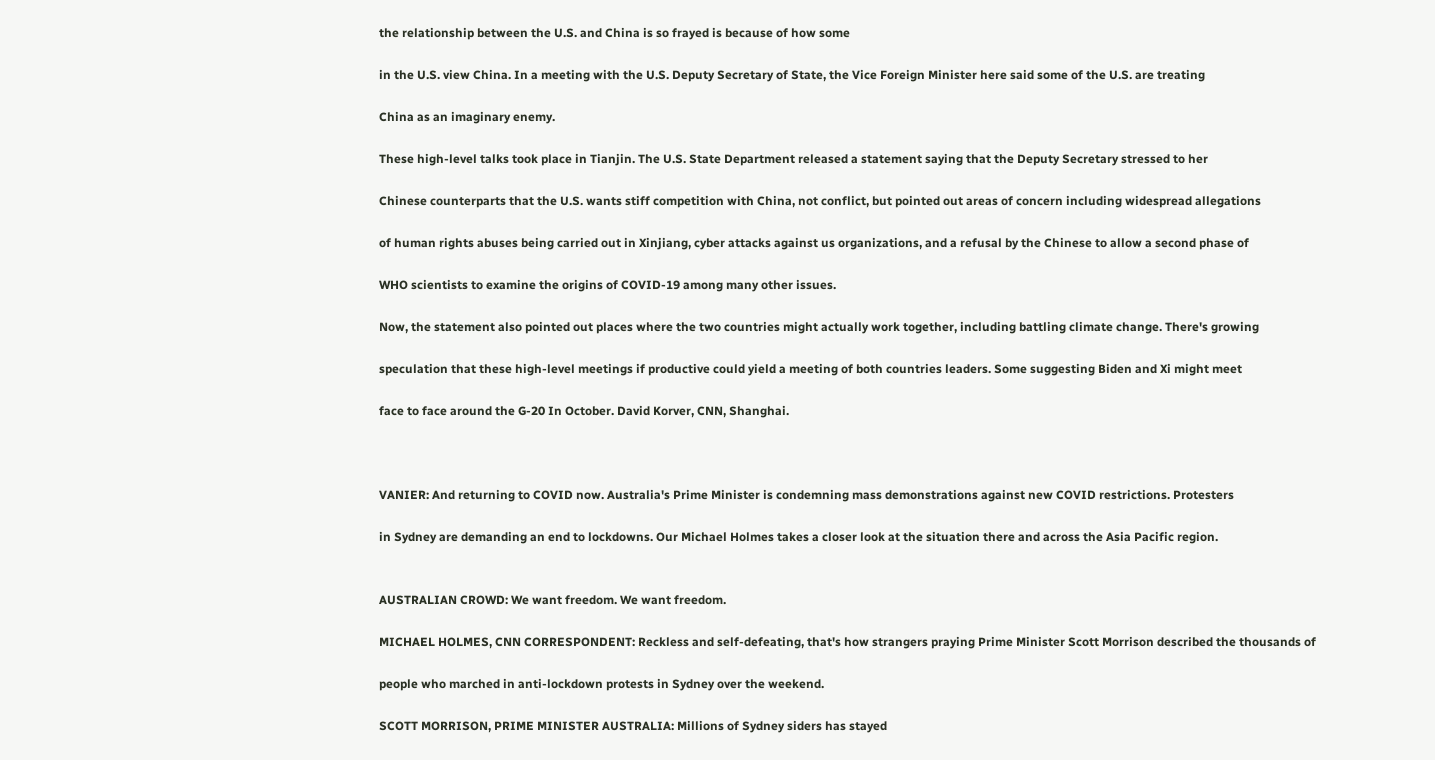the relationship between the U.S. and China is so frayed is because of how some

in the U.S. view China. In a meeting with the U.S. Deputy Secretary of State, the Vice Foreign Minister here said some of the U.S. are treating

China as an imaginary enemy.

These high-level talks took place in Tianjin. The U.S. State Department released a statement saying that the Deputy Secretary stressed to her

Chinese counterparts that the U.S. wants stiff competition with China, not conflict, but pointed out areas of concern including widespread allegations

of human rights abuses being carried out in Xinjiang, cyber attacks against us organizations, and a refusal by the Chinese to allow a second phase of

WHO scientists to examine the origins of COVID-19 among many other issues.

Now, the statement also pointed out places where the two countries might actually work together, including battling climate change. There's growing

speculation that these high-level meetings if productive could yield a meeting of both countries leaders. Some suggesting Biden and Xi might meet

face to face around the G-20 In October. David Korver, CNN, Shanghai.



VANIER: And returning to COVID now. Australia's Prime Minister is condemning mass demonstrations against new COVID restrictions. Protesters

in Sydney are demanding an end to lockdowns. Our Michael Holmes takes a closer look at the situation there and across the Asia Pacific region.


AUSTRALIAN CROWD: We want freedom. We want freedom.

MICHAEL HOLMES, CNN CORRESPONDENT: Reckless and self-defeating, that's how strangers praying Prime Minister Scott Morrison described the thousands of

people who marched in anti-lockdown protests in Sydney over the weekend.

SCOTT MORRISON, PRIME MINISTER AUSTRALIA: Millions of Sydney siders has stayed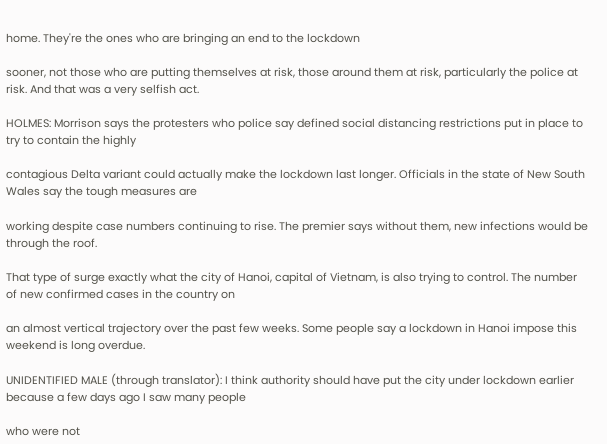home. They're the ones who are bringing an end to the lockdown

sooner, not those who are putting themselves at risk, those around them at risk, particularly the police at risk. And that was a very selfish act.

HOLMES: Morrison says the protesters who police say defined social distancing restrictions put in place to try to contain the highly

contagious Delta variant could actually make the lockdown last longer. Officials in the state of New South Wales say the tough measures are

working despite case numbers continuing to rise. The premier says without them, new infections would be through the roof.

That type of surge exactly what the city of Hanoi, capital of Vietnam, is also trying to control. The number of new confirmed cases in the country on

an almost vertical trajectory over the past few weeks. Some people say a lockdown in Hanoi impose this weekend is long overdue.

UNIDENTIFIED MALE (through translator): I think authority should have put the city under lockdown earlier because a few days ago I saw many people

who were not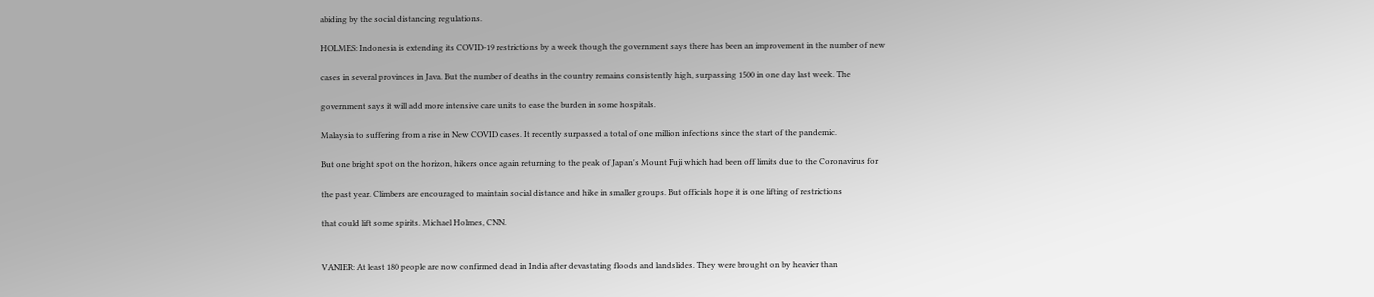abiding by the social distancing regulations.

HOLMES: Indonesia is extending its COVID-19 restrictions by a week though the government says there has been an improvement in the number of new

cases in several provinces in Java. But the number of deaths in the country remains consistently high, surpassing 1500 in one day last week. The

government says it will add more intensive care units to ease the burden in some hospitals.

Malaysia to suffering from a rise in New COVID cases. It recently surpassed a total of one million infections since the start of the pandemic.

But one bright spot on the horizon, hikers once again returning to the peak of Japan's Mount Fuji which had been off limits due to the Coronavirus for

the past year. Climbers are encouraged to maintain social distance and hike in smaller groups. But officials hope it is one lifting of restrictions

that could lift some spirits. Michael Holmes, CNN.


VANIER: At least 180 people are now confirmed dead in India after devastating floods and landslides. They were brought on by heavier than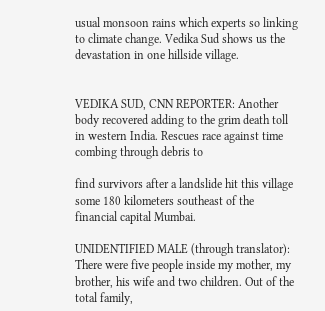usual monsoon rains which experts so linking to climate change. Vedika Sud shows us the devastation in one hillside village.


VEDIKA SUD, CNN REPORTER: Another body recovered adding to the grim death toll in western India. Rescues race against time combing through debris to

find survivors after a landslide hit this village some 180 kilometers southeast of the financial capital Mumbai.

UNIDENTIFIED MALE (through translator): There were five people inside my mother, my brother, his wife and two children. Out of the total family,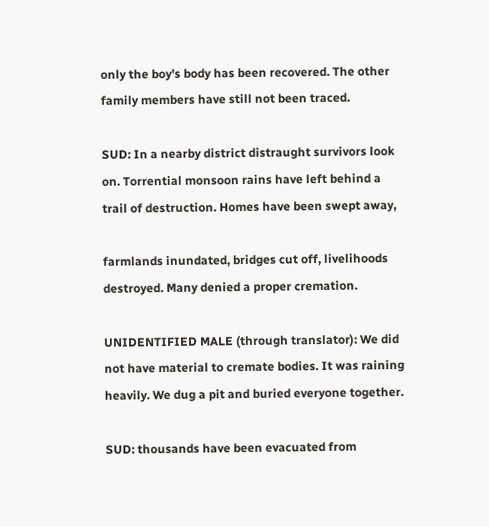only the boy's body has been recovered. The other family members have still not been traced.

SUD: In a nearby district distraught survivors look on. Torrential monsoon rains have left behind a trail of destruction. Homes have been swept away,

farmlands inundated, bridges cut off, livelihoods destroyed. Many denied a proper cremation.

UNIDENTIFIED MALE (through translator): We did not have material to cremate bodies. It was raining heavily. We dug a pit and buried everyone together.

SUD: thousands have been evacuated from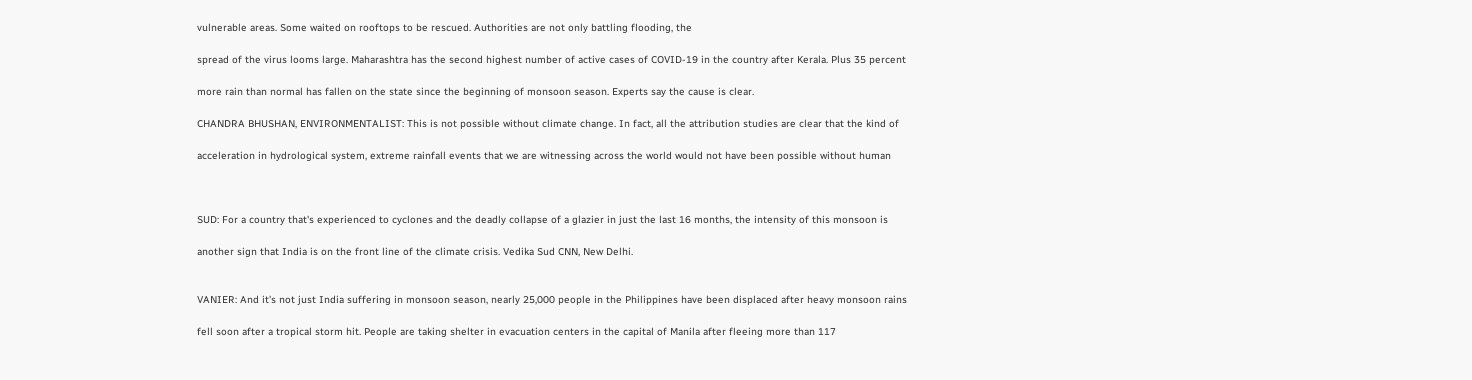vulnerable areas. Some waited on rooftops to be rescued. Authorities are not only battling flooding, the

spread of the virus looms large. Maharashtra has the second highest number of active cases of COVID-19 in the country after Kerala. Plus 35 percent

more rain than normal has fallen on the state since the beginning of monsoon season. Experts say the cause is clear.

CHANDRA BHUSHAN, ENVIRONMENTALIST: This is not possible without climate change. In fact, all the attribution studies are clear that the kind of

acceleration in hydrological system, extreme rainfall events that we are witnessing across the world would not have been possible without human



SUD: For a country that's experienced to cyclones and the deadly collapse of a glazier in just the last 16 months, the intensity of this monsoon is

another sign that India is on the front line of the climate crisis. Vedika Sud CNN, New Delhi.


VANIER: And it's not just India suffering in monsoon season, nearly 25,000 people in the Philippines have been displaced after heavy monsoon rains

fell soon after a tropical storm hit. People are taking shelter in evacuation centers in the capital of Manila after fleeing more than 117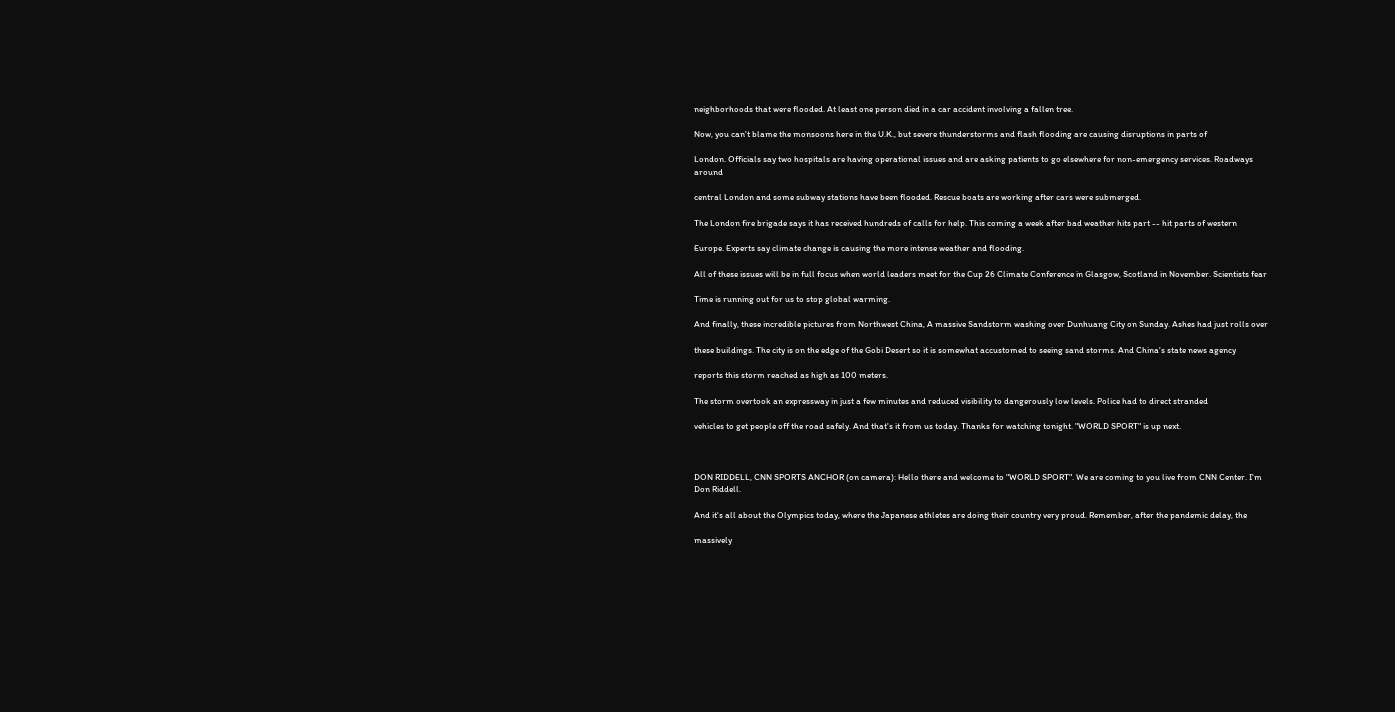neighborhoods that were flooded. At least one person died in a car accident involving a fallen tree.

Now, you can't blame the monsoons here in the U.K., but severe thunderstorms and flash flooding are causing disruptions in parts of

London. Officials say two hospitals are having operational issues and are asking patients to go elsewhere for non-emergency services. Roadways around

central London and some subway stations have been flooded. Rescue boats are working after cars were submerged.

The London fire brigade says it has received hundreds of calls for help. This coming a week after bad weather hits part -- hit parts of western

Europe. Experts say climate change is causing the more intense weather and flooding.

All of these issues will be in full focus when world leaders meet for the Cup 26 Climate Conference in Glasgow, Scotland in November. Scientists fear

Time is running out for us to stop global warming.

And finally, these incredible pictures from Northwest China, A massive Sandstorm washing over Dunhuang City on Sunday. Ashes had just rolls over

these buildings. The city is on the edge of the Gobi Desert so it is somewhat accustomed to seeing sand storms. And China's state news agency

reports this storm reached as high as 100 meters.

The storm overtook an expressway in just a few minutes and reduced visibility to dangerously low levels. Police had to direct stranded

vehicles to get people off the road safely. And that's it from us today. Thanks for watching tonight. "WORLD SPORT" is up next.



DON RIDDELL, CNN SPORTS ANCHOR (on camera): Hello there and welcome to "WORLD SPORT". We are coming to you live from CNN Center. I'm Don Riddell.

And it's all about the Olympics today, where the Japanese athletes are doing their country very proud. Remember, after the pandemic delay, the

massively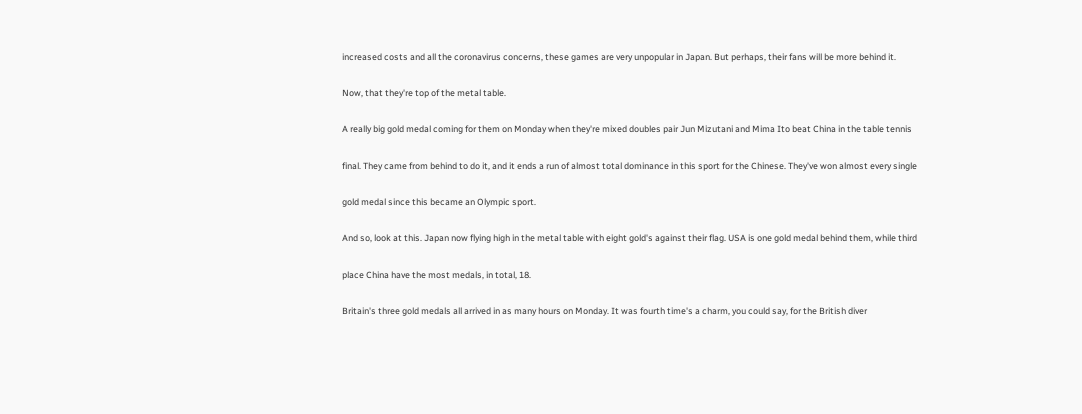increased costs and all the coronavirus concerns, these games are very unpopular in Japan. But perhaps, their fans will be more behind it.

Now, that they're top of the metal table.

A really big gold medal coming for them on Monday when they're mixed doubles pair Jun Mizutani and Mima Ito beat China in the table tennis

final. They came from behind to do it, and it ends a run of almost total dominance in this sport for the Chinese. They've won almost every single

gold medal since this became an Olympic sport.

And so, look at this. Japan now flying high in the metal table with eight gold's against their flag. USA is one gold medal behind them, while third

place China have the most medals, in total, 18.

Britain's three gold medals all arrived in as many hours on Monday. It was fourth time's a charm, you could say, for the British diver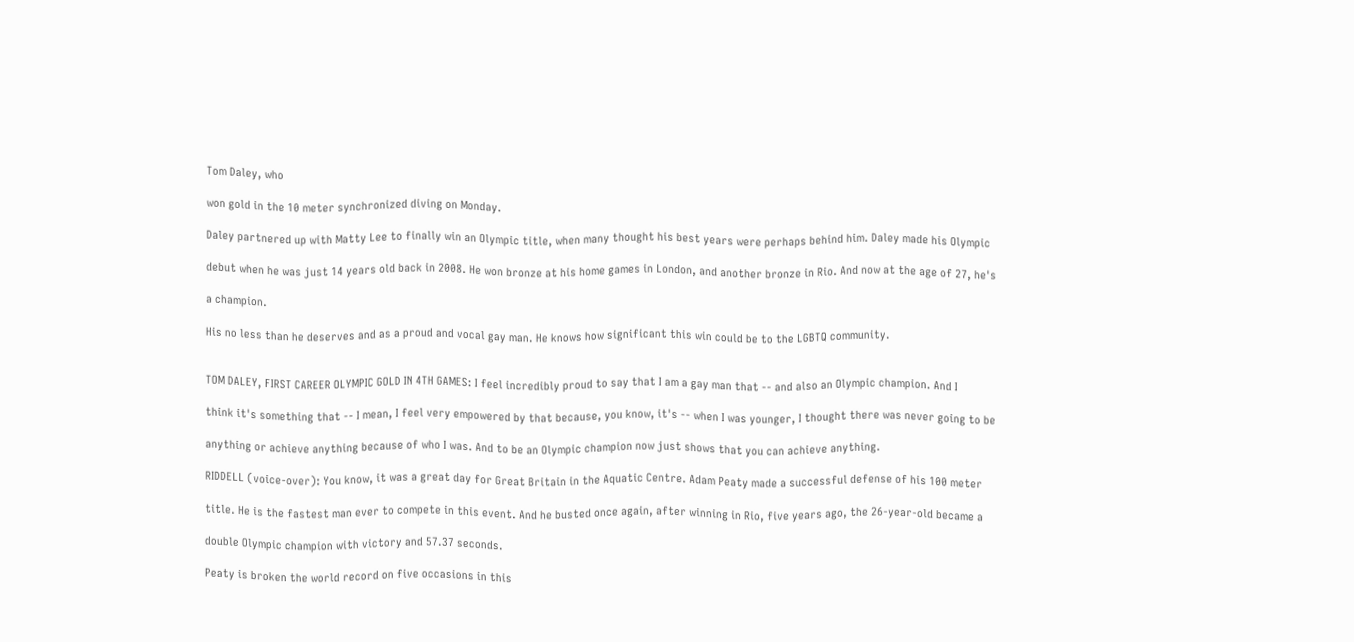Tom Daley, who

won gold in the 10 meter synchronized diving on Monday.

Daley partnered up with Matty Lee to finally win an Olympic title, when many thought his best years were perhaps behind him. Daley made his Olympic

debut when he was just 14 years old back in 2008. He won bronze at his home games in London, and another bronze in Rio. And now at the age of 27, he's

a champion.

His no less than he deserves and as a proud and vocal gay man. He knows how significant this win could be to the LGBTQ community.


TOM DALEY, FIRST CAREER OLYMPIC GOLD IN 4TH GAMES: I feel incredibly proud to say that I am a gay man that -- and also an Olympic champion. And I

think it's something that -- I mean, I feel very empowered by that because, you know, it's -- when I was younger, I thought there was never going to be

anything or achieve anything because of who I was. And to be an Olympic champion now just shows that you can achieve anything.

RIDDELL (voice-over): You know, it was a great day for Great Britain in the Aquatic Centre. Adam Peaty made a successful defense of his 100 meter

title. He is the fastest man ever to compete in this event. And he busted once again, after winning in Rio, five years ago, the 26-year-old became a

double Olympic champion with victory and 57.37 seconds.

Peaty is broken the world record on five occasions in this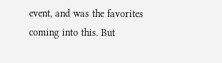event, and was the favorites coming into this. But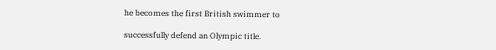he becomes the first British swimmer to

successfully defend an Olympic title.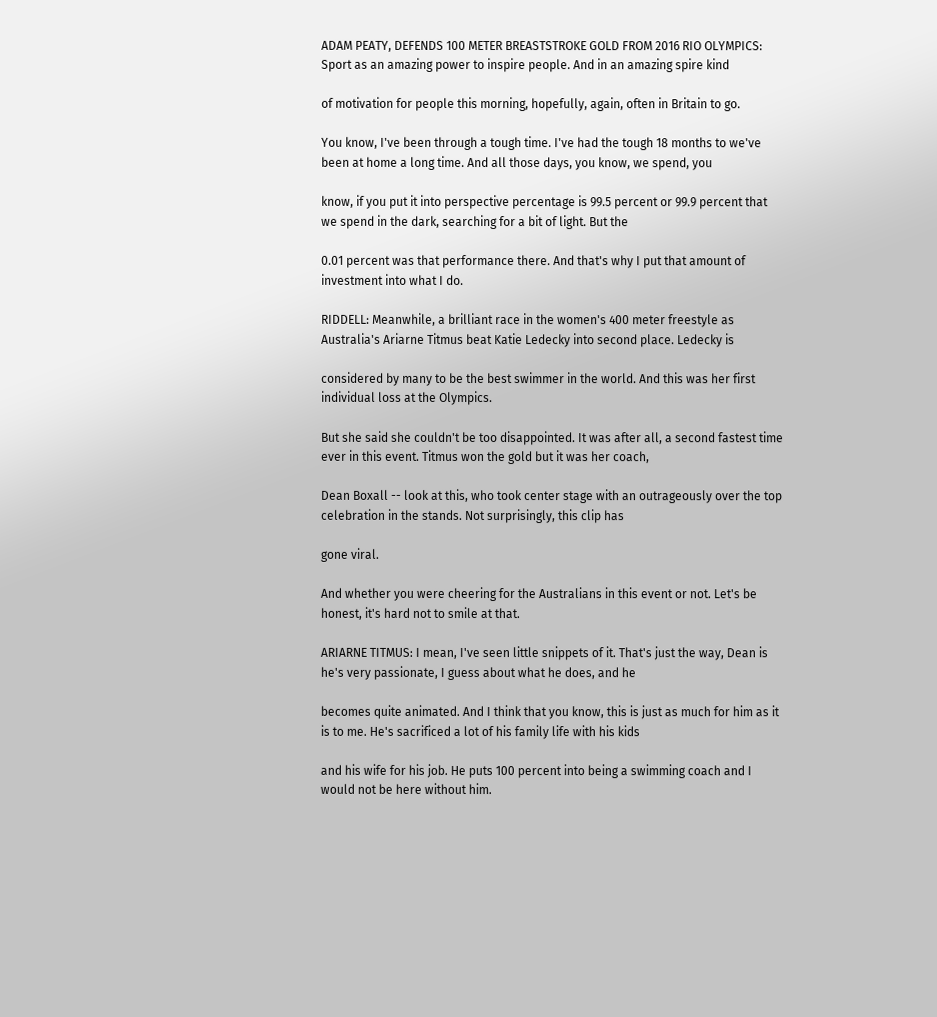ADAM PEATY, DEFENDS 100 METER BREASTSTROKE GOLD FROM 2016 RIO OLYMPICS: Sport as an amazing power to inspire people. And in an amazing spire kind

of motivation for people this morning, hopefully, again, often in Britain to go.

You know, I've been through a tough time. I've had the tough 18 months to we've been at home a long time. And all those days, you know, we spend, you

know, if you put it into perspective percentage is 99.5 percent or 99.9 percent that we spend in the dark, searching for a bit of light. But the

0.01 percent was that performance there. And that's why I put that amount of investment into what I do.

RIDDELL: Meanwhile, a brilliant race in the women's 400 meter freestyle as Australia's Ariarne Titmus beat Katie Ledecky into second place. Ledecky is

considered by many to be the best swimmer in the world. And this was her first individual loss at the Olympics.

But she said she couldn't be too disappointed. It was after all, a second fastest time ever in this event. Titmus won the gold but it was her coach,

Dean Boxall -- look at this, who took center stage with an outrageously over the top celebration in the stands. Not surprisingly, this clip has

gone viral.

And whether you were cheering for the Australians in this event or not. Let's be honest, it's hard not to smile at that.

ARIARNE TITMUS: I mean, I've seen little snippets of it. That's just the way, Dean is he's very passionate, I guess about what he does, and he

becomes quite animated. And I think that you know, this is just as much for him as it is to me. He's sacrificed a lot of his family life with his kids

and his wife for his job. He puts 100 percent into being a swimming coach and I would not be here without him.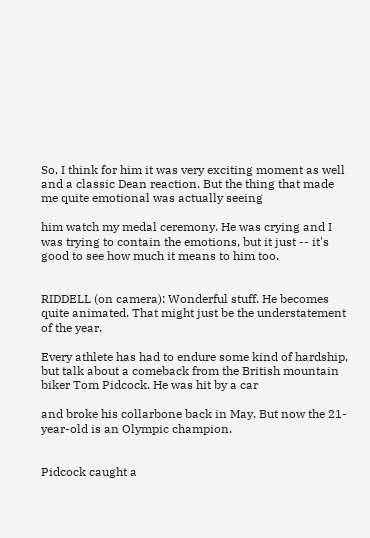So, I think for him it was very exciting moment as well and a classic Dean reaction. But the thing that made me quite emotional was actually seeing

him watch my medal ceremony. He was crying and I was trying to contain the emotions, but it just -- it's good to see how much it means to him too.


RIDDELL (on camera): Wonderful stuff. He becomes quite animated. That might just be the understatement of the year.

Every athlete has had to endure some kind of hardship, but talk about a comeback from the British mountain biker Tom Pidcock. He was hit by a car

and broke his collarbone back in May. But now the 21-year-old is an Olympic champion.


Pidcock caught a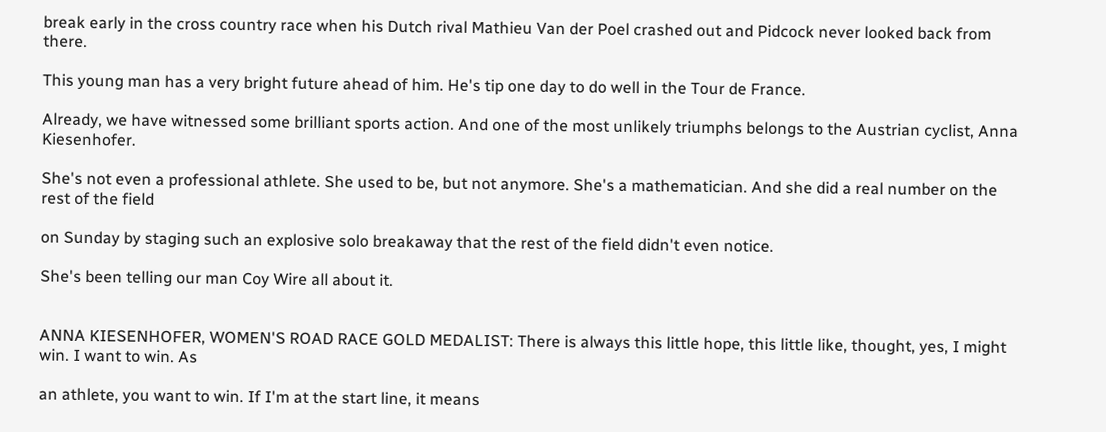break early in the cross country race when his Dutch rival Mathieu Van der Poel crashed out and Pidcock never looked back from there.

This young man has a very bright future ahead of him. He's tip one day to do well in the Tour de France.

Already, we have witnessed some brilliant sports action. And one of the most unlikely triumphs belongs to the Austrian cyclist, Anna Kiesenhofer.

She's not even a professional athlete. She used to be, but not anymore. She's a mathematician. And she did a real number on the rest of the field

on Sunday by staging such an explosive solo breakaway that the rest of the field didn't even notice.

She's been telling our man Coy Wire all about it.


ANNA KIESENHOFER, WOMEN'S ROAD RACE GOLD MEDALIST: There is always this little hope, this little like, thought, yes, I might win. I want to win. As

an athlete, you want to win. If I'm at the start line, it means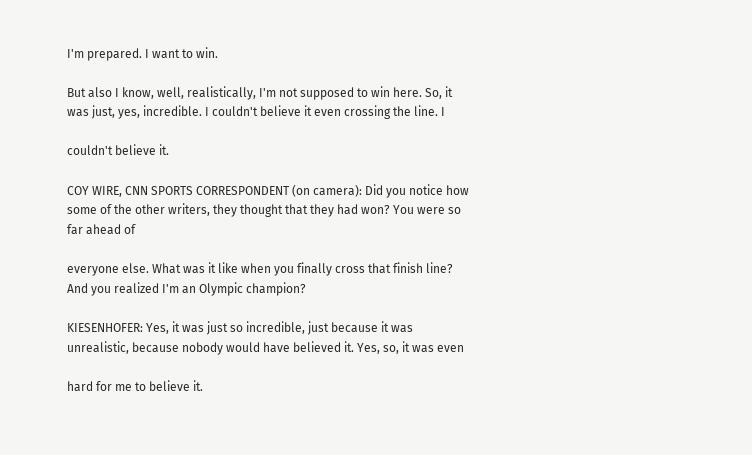I'm prepared. I want to win.

But also I know, well, realistically, I'm not supposed to win here. So, it was just, yes, incredible. I couldn't believe it even crossing the line. I

couldn't believe it.

COY WIRE, CNN SPORTS CORRESPONDENT (on camera): Did you notice how some of the other writers, they thought that they had won? You were so far ahead of

everyone else. What was it like when you finally cross that finish line? And you realized I'm an Olympic champion?

KIESENHOFER: Yes, it was just so incredible, just because it was unrealistic, because nobody would have believed it. Yes, so, it was even

hard for me to believe it.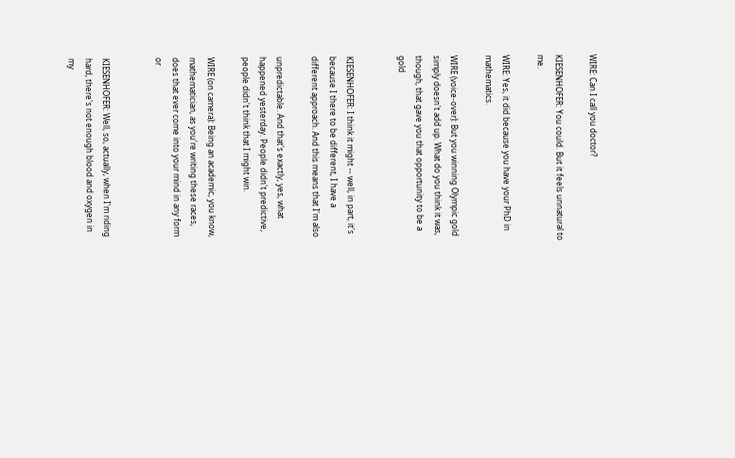WIRE: Can I call you doctor?

KIESENHOFER: You could. But it feels unnatural to me.

WIRE: Yes, it did because you have your PhD in mathematics.

WIRE (voice-over): But you winning Olympic gold simply doesn't add up. What do you think it was, though, that gave you that opportunity to be a gold


KIESENHOFER: I think it might -- well, in part, it's because I there to be different, I have a different approach. And this means that I'm also

unpredictable. And that's exactly, yes, what happened yesterday. People didn't predictive, people didn't think that I might win.

WIRE (on camera): Being an academic, you know, mathematician, as you're writing these races, does that ever come into your mind in any form or


KIESENHOFER: Well, so, actually, when I'm riding hard, there's not enough blood and oxygen in my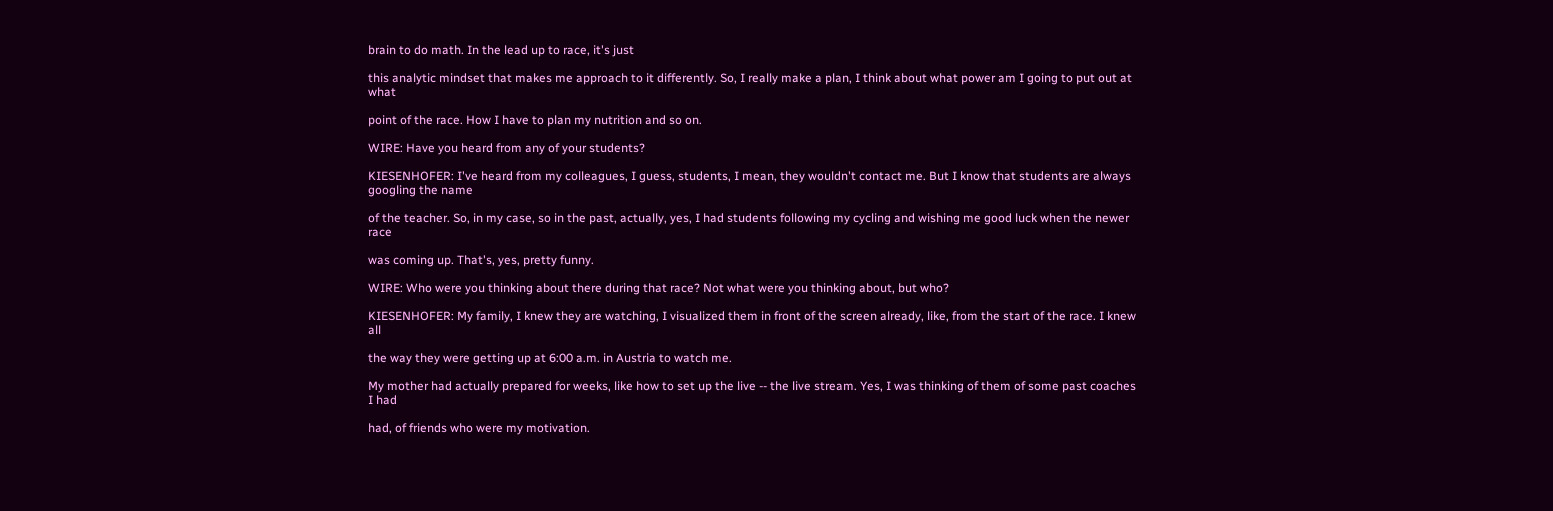brain to do math. In the lead up to race, it's just

this analytic mindset that makes me approach to it differently. So, I really make a plan, I think about what power am I going to put out at what

point of the race. How I have to plan my nutrition and so on.

WIRE: Have you heard from any of your students?

KIESENHOFER: I've heard from my colleagues, I guess, students, I mean, they wouldn't contact me. But I know that students are always googling the name

of the teacher. So, in my case, so in the past, actually, yes, I had students following my cycling and wishing me good luck when the newer race

was coming up. That's, yes, pretty funny.

WIRE: Who were you thinking about there during that race? Not what were you thinking about, but who?

KIESENHOFER: My family, I knew they are watching, I visualized them in front of the screen already, like, from the start of the race. I knew all

the way they were getting up at 6:00 a.m. in Austria to watch me.

My mother had actually prepared for weeks, like how to set up the live -- the live stream. Yes, I was thinking of them of some past coaches I had

had, of friends who were my motivation.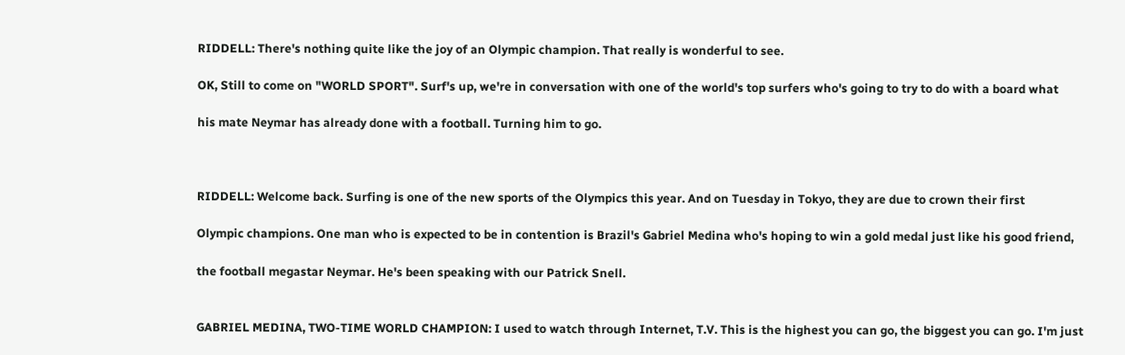RIDDELL: There's nothing quite like the joy of an Olympic champion. That really is wonderful to see.

OK, Still to come on "WORLD SPORT". Surf's up, we're in conversation with one of the world's top surfers who's going to try to do with a board what

his mate Neymar has already done with a football. Turning him to go.



RIDDELL: Welcome back. Surfing is one of the new sports of the Olympics this year. And on Tuesday in Tokyo, they are due to crown their first

Olympic champions. One man who is expected to be in contention is Brazil's Gabriel Medina who's hoping to win a gold medal just like his good friend,

the football megastar Neymar. He's been speaking with our Patrick Snell.


GABRIEL MEDINA, TWO-TIME WORLD CHAMPION: I used to watch through Internet, T.V. This is the highest you can go, the biggest you can go. I'm just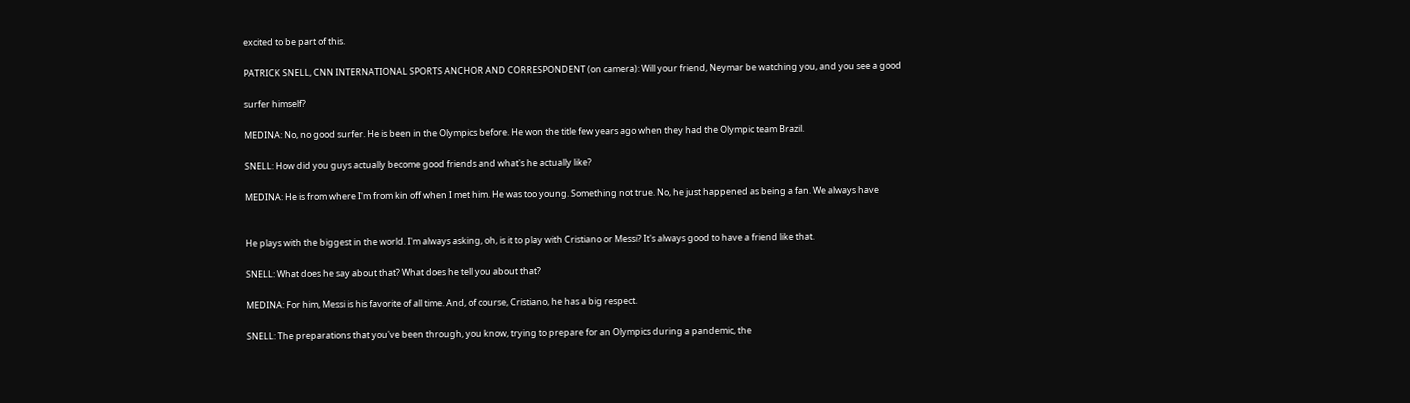excited to be part of this.

PATRICK SNELL, CNN INTERNATIONAL SPORTS ANCHOR AND CORRESPONDENT (on camera): Will your friend, Neymar be watching you, and you see a good

surfer himself?

MEDINA: No, no good surfer. He is been in the Olympics before. He won the title few years ago when they had the Olympic team Brazil.

SNELL: How did you guys actually become good friends and what's he actually like?

MEDINA: He is from where I'm from kin off when I met him. He was too young. Something not true. No, he just happened as being a fan. We always have


He plays with the biggest in the world. I'm always asking, oh, is it to play with Cristiano or Messi? It's always good to have a friend like that.

SNELL: What does he say about that? What does he tell you about that?

MEDINA: For him, Messi is his favorite of all time. And, of course, Cristiano, he has a big respect.

SNELL: The preparations that you've been through, you know, trying to prepare for an Olympics during a pandemic, the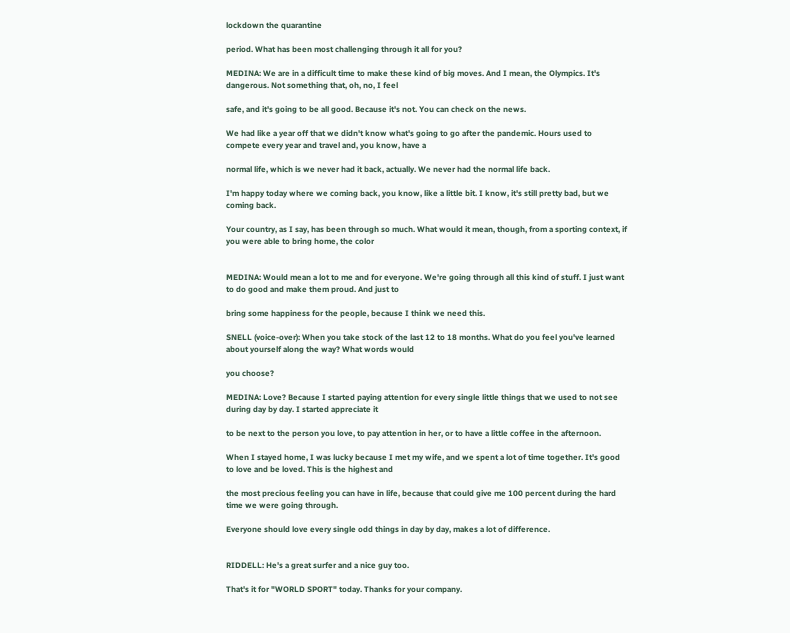lockdown the quarantine

period. What has been most challenging through it all for you?

MEDINA: We are in a difficult time to make these kind of big moves. And I mean, the Olympics. It's dangerous. Not something that, oh, no, I feel

safe, and it's going to be all good. Because it's not. You can check on the news.

We had like a year off that we didn't know what's going to go after the pandemic. Hours used to compete every year and travel and, you know, have a

normal life, which is we never had it back, actually. We never had the normal life back.

I'm happy today where we coming back, you know, like a little bit. I know, it's still pretty bad, but we coming back.

Your country, as I say, has been through so much. What would it mean, though, from a sporting context, if you were able to bring home, the color


MEDINA: Would mean a lot to me and for everyone. We're going through all this kind of stuff. I just want to do good and make them proud. And just to

bring some happiness for the people, because I think we need this.

SNELL (voice-over): When you take stock of the last 12 to 18 months. What do you feel you've learned about yourself along the way? What words would

you choose?

MEDINA: Love? Because I started paying attention for every single little things that we used to not see during day by day. I started appreciate it

to be next to the person you love, to pay attention in her, or to have a little coffee in the afternoon.

When I stayed home, I was lucky because I met my wife, and we spent a lot of time together. It's good to love and be loved. This is the highest and

the most precious feeling you can have in life, because that could give me 100 percent during the hard time we were going through.

Everyone should love every single odd things in day by day, makes a lot of difference.


RIDDELL: He's a great surfer and a nice guy too.

That's it for "WORLD SPORT" today. Thanks for your company.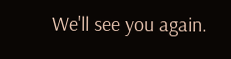We'll see you again.